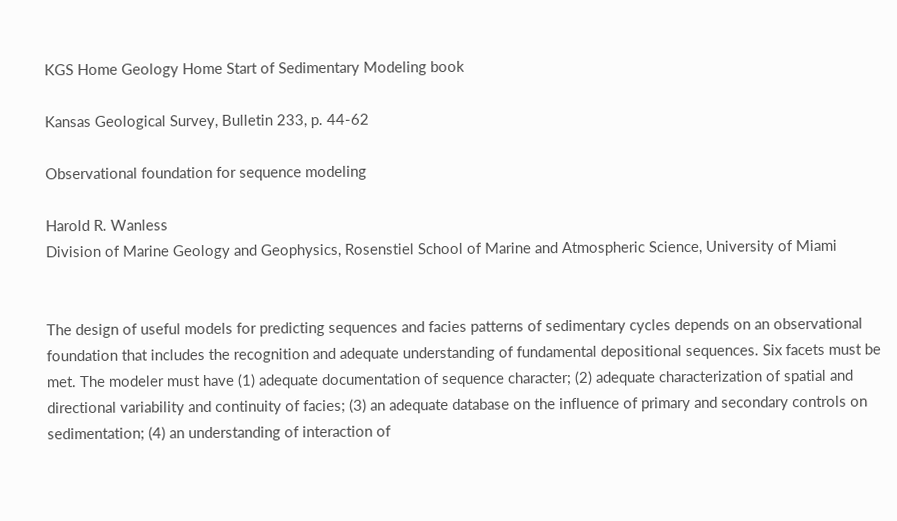KGS Home Geology Home Start of Sedimentary Modeling book

Kansas Geological Survey, Bulletin 233, p. 44-62

Observational foundation for sequence modeling

Harold R. Wanless
Division of Marine Geology and Geophysics, Rosenstiel School of Marine and Atmospheric Science, University of Miami


The design of useful models for predicting sequences and facies patterns of sedimentary cycles depends on an observational foundation that includes the recognition and adequate understanding of fundamental depositional sequences. Six facets must be met. The modeler must have (1) adequate documentation of sequence character; (2) adequate characterization of spatial and directional variability and continuity of facies; (3) an adequate database on the influence of primary and secondary controls on sedimentation; (4) an understanding of interaction of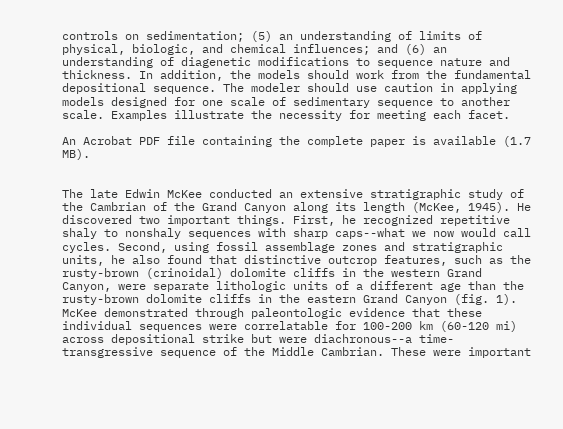controls on sedimentation; (5) an understanding of limits of physical, biologic, and chemical influences; and (6) an understanding of diagenetic modifications to sequence nature and thickness. In addition, the models should work from the fundamental depositional sequence. The modeler should use caution in applying models designed for one scale of sedimentary sequence to another scale. Examples illustrate the necessity for meeting each facet.

An Acrobat PDF file containing the complete paper is available (1.7 MB).


The late Edwin McKee conducted an extensive stratigraphic study of the Cambrian of the Grand Canyon along its length (McKee, 1945). He discovered two important things. First, he recognized repetitive shaly to nonshaly sequences with sharp caps--what we now would call cycles. Second, using fossil assemblage zones and stratigraphic units, he also found that distinctive outcrop features, such as the rusty-brown (crinoidal) dolomite cliffs in the western Grand Canyon, were separate lithologic units of a different age than the rusty-brown dolomite cliffs in the eastern Grand Canyon (fig. 1). McKee demonstrated through paleontologic evidence that these individual sequences were correlatable for 100-200 km (60-120 mi) across depositional strike but were diachronous--a time-transgressive sequence of the Middle Cambrian. These were important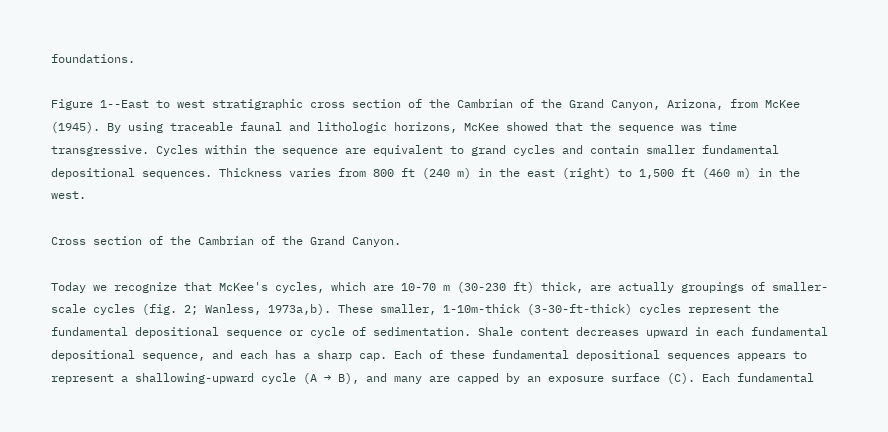foundations.

Figure 1--East to west stratigraphic cross section of the Cambrian of the Grand Canyon, Arizona, from McKee (1945). By using traceable faunal and lithologic horizons, McKee showed that the sequence was time transgressive. Cycles within the sequence are equivalent to grand cycles and contain smaller fundamental depositional sequences. Thickness varies from 800 ft (240 m) in the east (right) to 1,500 ft (460 m) in the west.

Cross section of the Cambrian of the Grand Canyon.

Today we recognize that McKee's cycles, which are 10-70 m (30-230 ft) thick, are actually groupings of smaller-scale cycles (fig. 2; Wanless, 1973a,b). These smaller, 1-10m-thick (3-30-ft-thick) cycles represent the fundamental depositional sequence or cycle of sedimentation. Shale content decreases upward in each fundamental depositional sequence, and each has a sharp cap. Each of these fundamental depositional sequences appears to represent a shallowing-upward cycle (A → B), and many are capped by an exposure surface (C). Each fundamental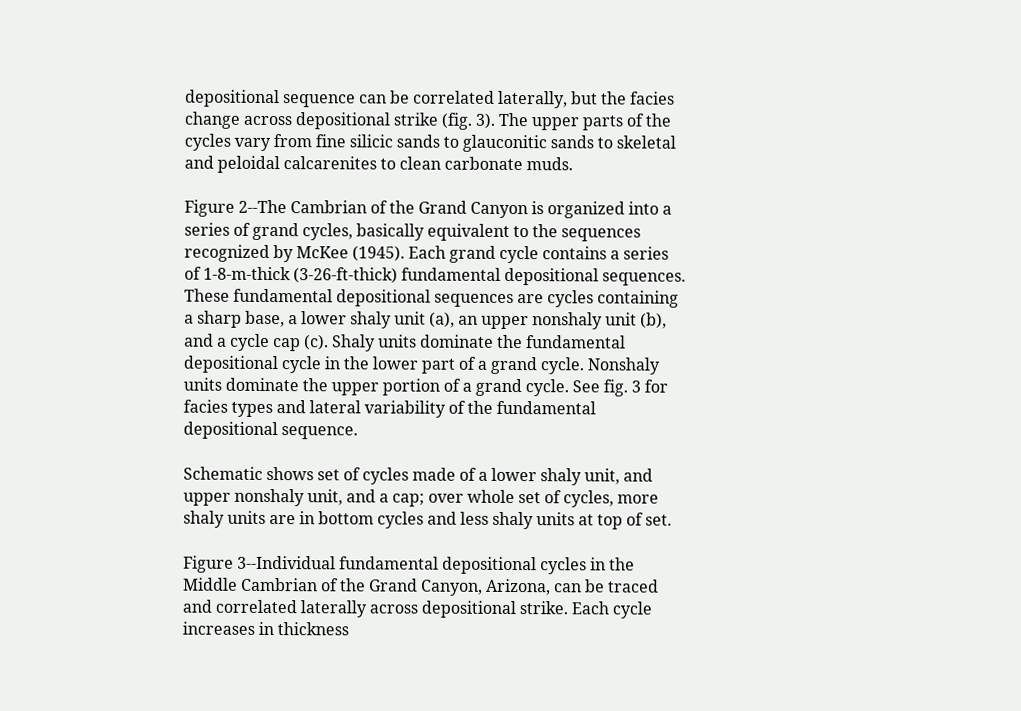depositional sequence can be correlated laterally, but the facies change across depositional strike (fig. 3). The upper parts of the cycles vary from fine silicic sands to glauconitic sands to skeletal and peloidal calcarenites to clean carbonate muds.

Figure 2--The Cambrian of the Grand Canyon is organized into a series of grand cycles, basically equivalent to the sequences recognized by McKee (1945). Each grand cycle contains a series of 1-8-m-thick (3-26-ft-thick) fundamental depositional sequences. These fundamental depositional sequences are cycles containing a sharp base, a lower shaly unit (a), an upper nonshaly unit (b), and a cycle cap (c). Shaly units dominate the fundamental depositional cycle in the lower part of a grand cycle. Nonshaly units dominate the upper portion of a grand cycle. See fig. 3 for facies types and lateral variability of the fundamental depositional sequence.

Schematic shows set of cycles made of a lower shaly unit, and upper nonshaly unit, and a cap; over whole set of cycles, more shaly units are in bottom cycles and less shaly units at top of set.

Figure 3--Individual fundamental depositional cycles in the Middle Cambrian of the Grand Canyon, Arizona, can be traced and correlated laterally across depositional strike. Each cycle increases in thickness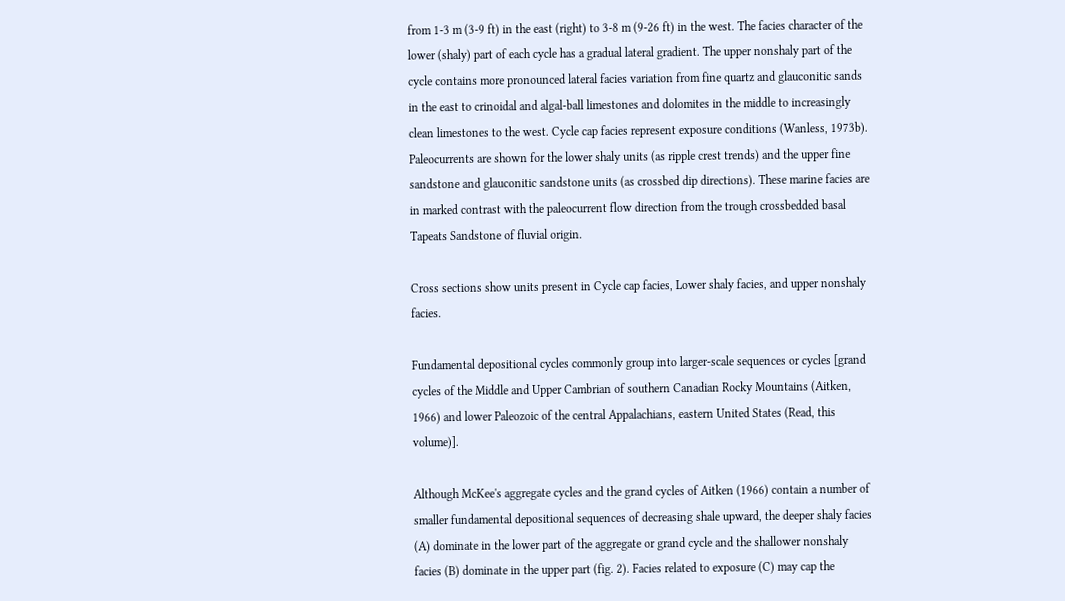from 1-3 m (3-9 ft) in the east (right) to 3-8 m (9-26 ft) in the west. The facies character of the lower (shaly) part of each cycle has a gradual lateral gradient. The upper nonshaly part of the cycle contains more pronounced lateral facies variation from fine quartz and glauconitic sands in the east to crinoidal and algal-ball limestones and dolomites in the middle to increasingly clean limestones to the west. Cycle cap facies represent exposure conditions (Wanless, 1973b). Paleocurrents are shown for the lower shaly units (as ripple crest trends) and the upper fine sandstone and glauconitic sandstone units (as crossbed dip directions). These marine facies are in marked contrast with the paleocurrent flow direction from the trough crossbedded basal Tapeats Sandstone of fluvial origin.

Cross sections show units present in Cycle cap facies, Lower shaly facies, and upper nonshaly facies.

Fundamental depositional cycles commonly group into larger-scale sequences or cycles [grand cycles of the Middle and Upper Cambrian of southern Canadian Rocky Mountains (Aitken, 1966) and lower Paleozoic of the central Appalachians, eastern United States (Read, this volume)].

Although McKee's aggregate cycles and the grand cycles of Aitken (1966) contain a number of smaller fundamental depositional sequences of decreasing shale upward, the deeper shaly facies (A) dominate in the lower part of the aggregate or grand cycle and the shallower nonshaly facies (B) dominate in the upper part (fig. 2). Facies related to exposure (C) may cap the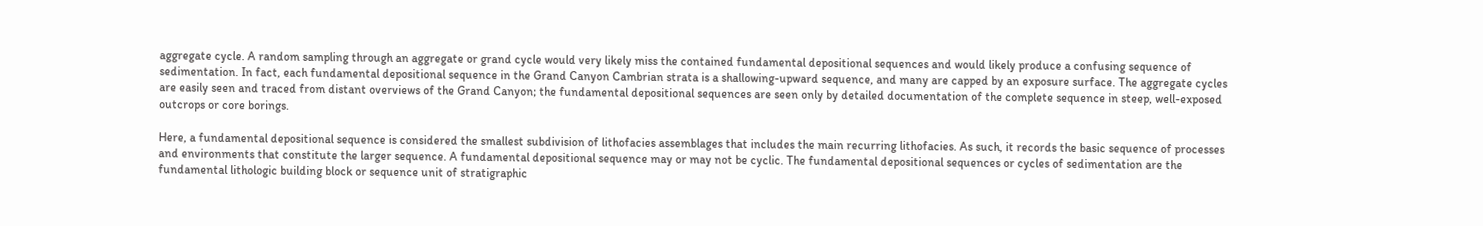aggregate cycle. A random sampling through an aggregate or grand cycle would very likely miss the contained fundamental depositional sequences and would likely produce a confusing sequence of sedimentation. In fact, each fundamental depositional sequence in the Grand Canyon Cambrian strata is a shallowing-upward sequence, and many are capped by an exposure surface. The aggregate cycles are easily seen and traced from distant overviews of the Grand Canyon; the fundamental depositional sequences are seen only by detailed documentation of the complete sequence in steep, well-exposed outcrops or core borings.

Here, a fundamental depositional sequence is considered the smallest subdivision of lithofacies assemblages that includes the main recurring lithofacies. As such, it records the basic sequence of processes and environments that constitute the larger sequence. A fundamental depositional sequence may or may not be cyclic. The fundamental depositional sequences or cycles of sedimentation are the fundamental lithologic building block or sequence unit of stratigraphic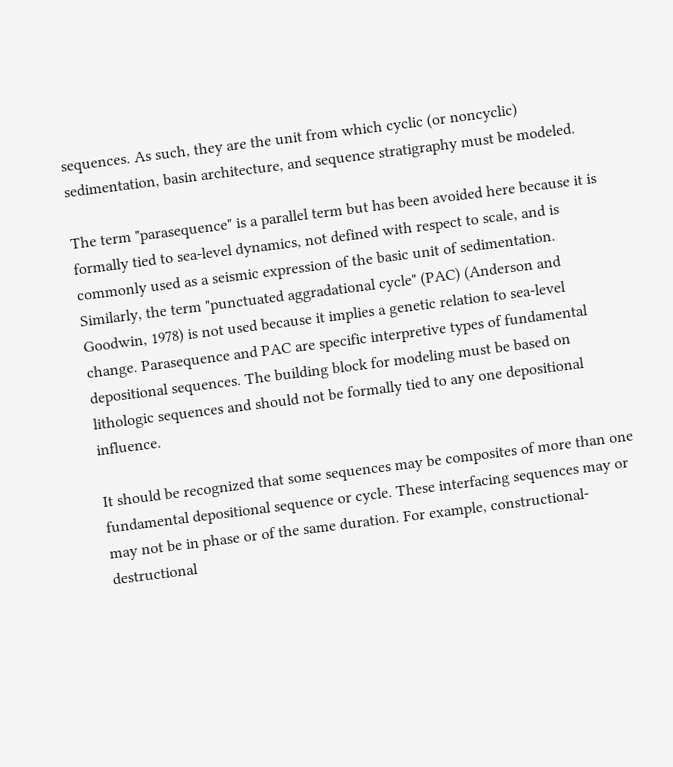sequences. As such, they are the unit from which cyclic (or noncyclic) sedimentation, basin architecture, and sequence stratigraphy must be modeled.

The term "parasequence" is a parallel term but has been avoided here because it is formally tied to sea-level dynamics, not defined with respect to scale, and is commonly used as a seismic expression of the basic unit of sedimentation. Similarly, the term "punctuated aggradational cycle" (PAC) (Anderson and Goodwin, 1978) is not used because it implies a genetic relation to sea-level change. Parasequence and PAC are specific interpretive types of fundamental depositional sequences. The building block for modeling must be based on lithologic sequences and should not be formally tied to any one depositional influence.

It should be recognized that some sequences may be composites of more than one fundamental depositional sequence or cycle. These interfacing sequences may or may not be in phase or of the same duration. For example, constructional-destructional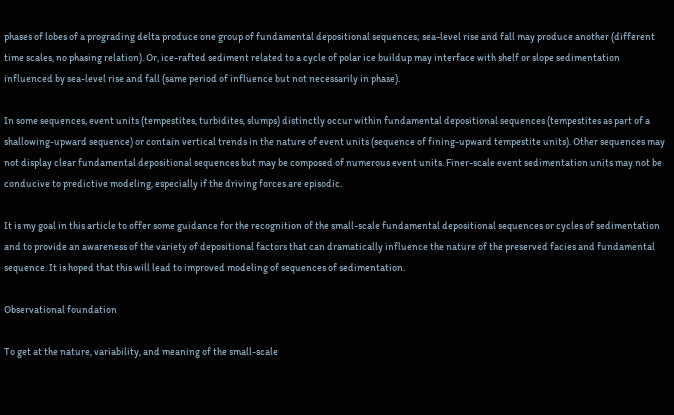phases of lobes of a prograding delta produce one group of fundamental depositional sequences; sea-level rise and fall may produce another (different time scales, no phasing relation). Or, ice-rafted sediment related to a cycle of polar ice buildup may interface with shelf or slope sedimentation influenced by sea-level rise and fall (same period of influence but not necessarily in phase).

In some sequences, event units (tempestites, turbidites, slumps) distinctly occur within fundamental depositional sequences (tempestites as part of a shallowing-upward sequence) or contain vertical trends in the nature of event units (sequence of fining-upward tempestite units). Other sequences may not display clear fundamental depositional sequences but may be composed of numerous event units. Finer-scale event sedimentation units may not be conducive to predictive modeling, especially if the driving forces are episodic.

It is my goal in this article to offer some guidance for the recognition of the small-scale fundamental depositional sequences or cycles of sedimentation and to provide an awareness of the variety of depositional factors that can dramatically influence the nature of the preserved facies and fundamental sequence. It is hoped that this will lead to improved modeling of sequences of sedimentation.

Observational foundation

To get at the nature, variability, and meaning of the small-scale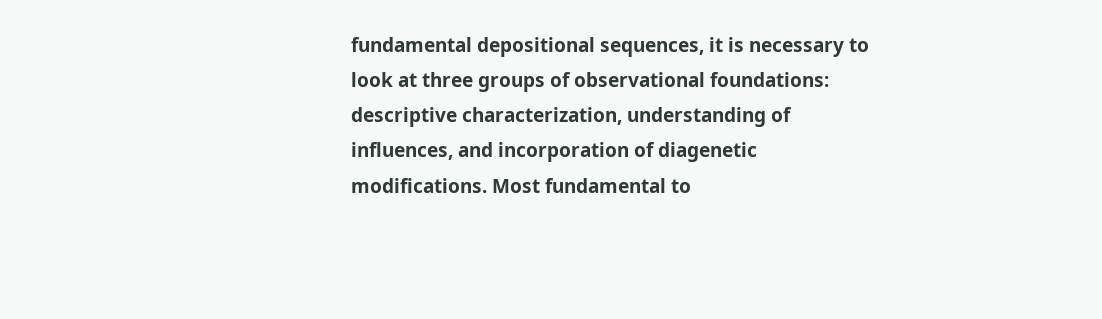fundamental depositional sequences, it is necessary to look at three groups of observational foundations: descriptive characterization, understanding of influences, and incorporation of diagenetic modifications. Most fundamental to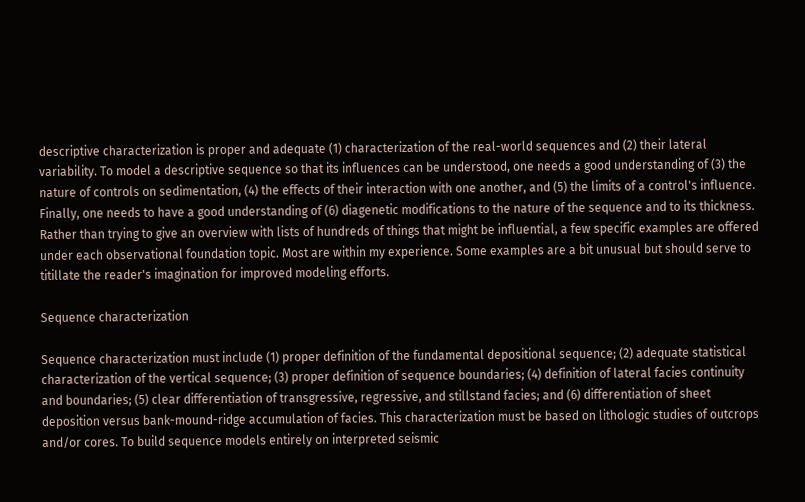descriptive characterization is proper and adequate (1) characterization of the real-world sequences and (2) their lateral variability. To model a descriptive sequence so that its influences can be understood, one needs a good understanding of (3) the nature of controls on sedimentation, (4) the effects of their interaction with one another, and (5) the limits of a control's influence. Finally, one needs to have a good understanding of (6) diagenetic modifications to the nature of the sequence and to its thickness. Rather than trying to give an overview with lists of hundreds of things that might be influential, a few specific examples are offered under each observational foundation topic. Most are within my experience. Some examples are a bit unusual but should serve to titillate the reader's imagination for improved modeling efforts.

Sequence characterization

Sequence characterization must include (1) proper definition of the fundamental depositional sequence; (2) adequate statistical characterization of the vertical sequence; (3) proper definition of sequence boundaries; (4) definition of lateral facies continuity and boundaries; (5) clear differentiation of transgressive, regressive, and stillstand facies; and (6) differentiation of sheet deposition versus bank-mound-ridge accumulation of facies. This characterization must be based on lithologic studies of outcrops and/or cores. To build sequence models entirely on interpreted seismic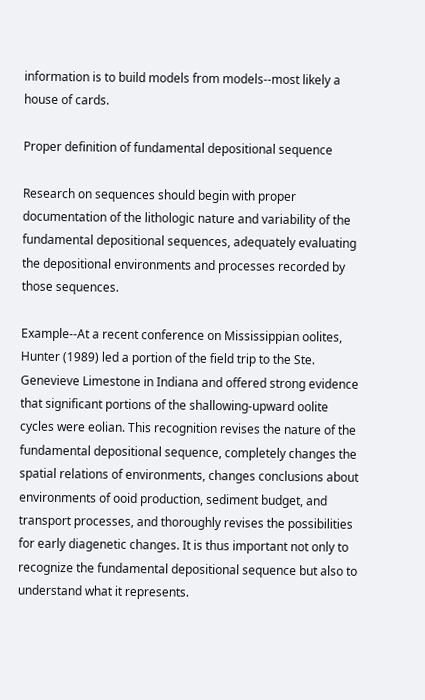information is to build models from models--most likely a house of cards.

Proper definition of fundamental depositional sequence

Research on sequences should begin with proper documentation of the lithologic nature and variability of the fundamental depositional sequences, adequately evaluating the depositional environments and processes recorded by those sequences.

Example--At a recent conference on Mississippian oolites, Hunter (1989) led a portion of the field trip to the Ste. Genevieve Limestone in Indiana and offered strong evidence that significant portions of the shallowing-upward oolite cycles were eolian. This recognition revises the nature of the fundamental depositional sequence, completely changes the spatial relations of environments, changes conclusions about environments of ooid production, sediment budget, and transport processes, and thoroughly revises the possibilities for early diagenetic changes. It is thus important not only to recognize the fundamental depositional sequence but also to understand what it represents.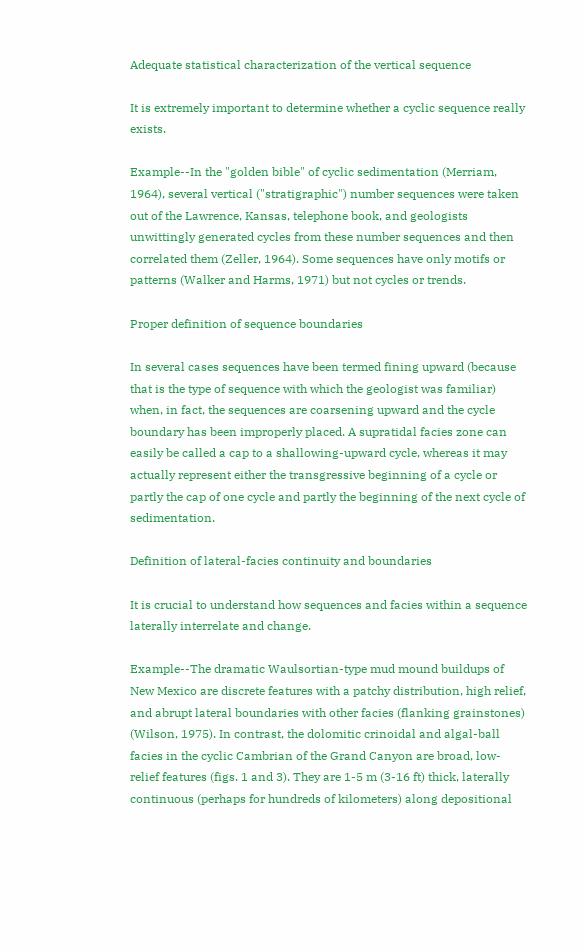Adequate statistical characterization of the vertical sequence

It is extremely important to determine whether a cyclic sequence really exists.

Example--In the "golden bible" of cyclic sedimentation (Merriam, 1964), several vertical ("stratigraphic") number sequences were taken out of the Lawrence, Kansas, telephone book, and geologists unwittingly generated cycles from these number sequences and then correlated them (Zeller, 1964). Some sequences have only motifs or patterns (Walker and Harms, 1971) but not cycles or trends.

Proper definition of sequence boundaries

In several cases sequences have been termed fining upward (because that is the type of sequence with which the geologist was familiar) when, in fact, the sequences are coarsening upward and the cycle boundary has been improperly placed. A supratidal facies zone can easily be called a cap to a shallowing-upward cycle, whereas it may actually represent either the transgressive beginning of a cycle or partly the cap of one cycle and partly the beginning of the next cycle of sedimentation.

Definition of lateral-facies continuity and boundaries

It is crucial to understand how sequences and facies within a sequence laterally interrelate and change.

Example--The dramatic Waulsortian-type mud mound buildups of New Mexico are discrete features with a patchy distribution, high relief, and abrupt lateral boundaries with other facies (flanking grainstones) (Wilson, 1975). In contrast, the dolomitic crinoidal and algal-ball facies in the cyclic Cambrian of the Grand Canyon are broad, low-relief features (figs. 1 and 3). They are 1-5 m (3-16 ft) thick, laterally continuous (perhaps for hundreds of kilometers) along depositional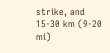strike, and 15-30 km (9-20 mi)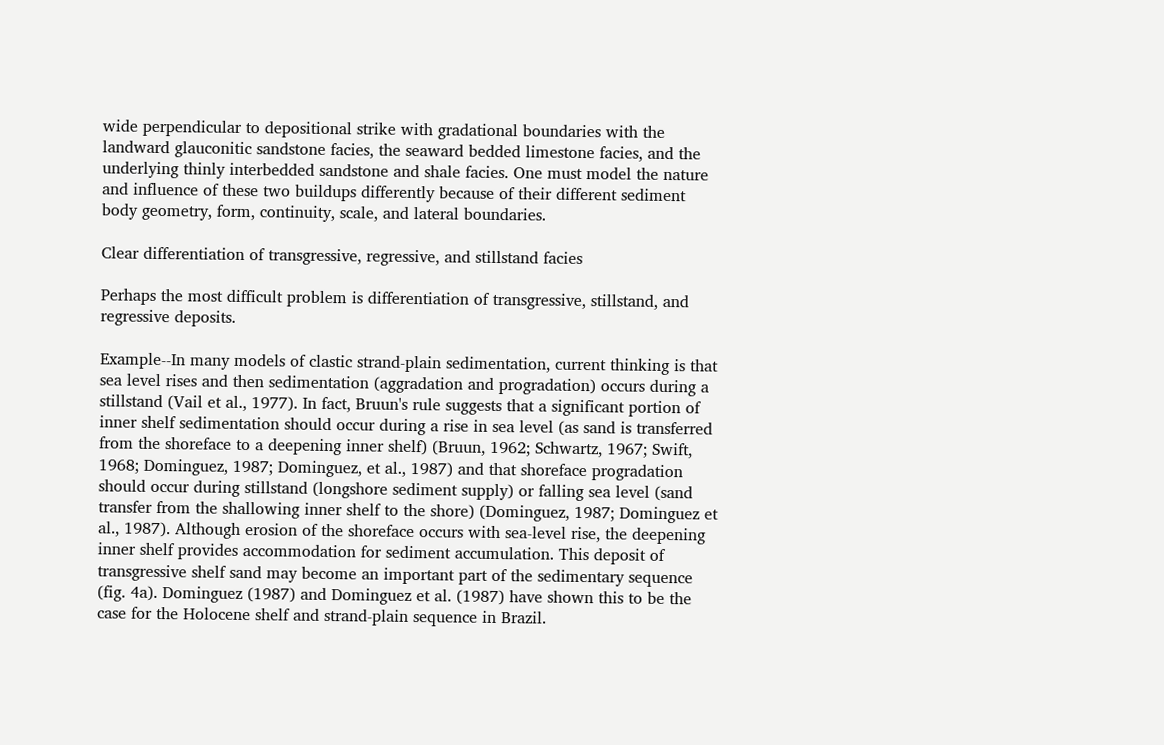wide perpendicular to depositional strike with gradational boundaries with the landward glauconitic sandstone facies, the seaward bedded limestone facies, and the underlying thinly interbedded sandstone and shale facies. One must model the nature and influence of these two buildups differently because of their different sediment body geometry, form, continuity, scale, and lateral boundaries.

Clear differentiation of transgressive, regressive, and stillstand facies

Perhaps the most difficult problem is differentiation of transgressive, stillstand, and regressive deposits.

Example--In many models of clastic strand-plain sedimentation, current thinking is that sea level rises and then sedimentation (aggradation and progradation) occurs during a stillstand (Vail et al., 1977). In fact, Bruun's rule suggests that a significant portion of inner shelf sedimentation should occur during a rise in sea level (as sand is transferred from the shoreface to a deepening inner shelf) (Bruun, 1962; Schwartz, 1967; Swift, 1968; Dominguez, 1987; Dominguez, et al., 1987) and that shoreface progradation should occur during stillstand (longshore sediment supply) or falling sea level (sand transfer from the shallowing inner shelf to the shore) (Dominguez, 1987; Dominguez et al., 1987). Although erosion of the shoreface occurs with sea-level rise, the deepening inner shelf provides accommodation for sediment accumulation. This deposit of transgressive shelf sand may become an important part of the sedimentary sequence (fig. 4a). Dominguez (1987) and Dominguez et al. (1987) have shown this to be the case for the Holocene shelf and strand-plain sequence in Brazil.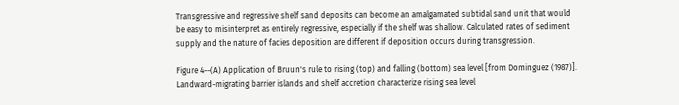Transgressive and regressive shelf sand deposits can become an amalgamated subtidal sand unit that would be easy to misinterpret as entirely regressive, especially if the shelf was shallow. Calculated rates of sediment supply and the nature of facies deposition are different if deposition occurs during transgression.

Figure 4--(A) Application of Bruun's rule to rising (top) and falling (bottom) sea level [from Dominguez (1987)]. Landward-migrating barrier islands and shelf accretion characterize rising sea level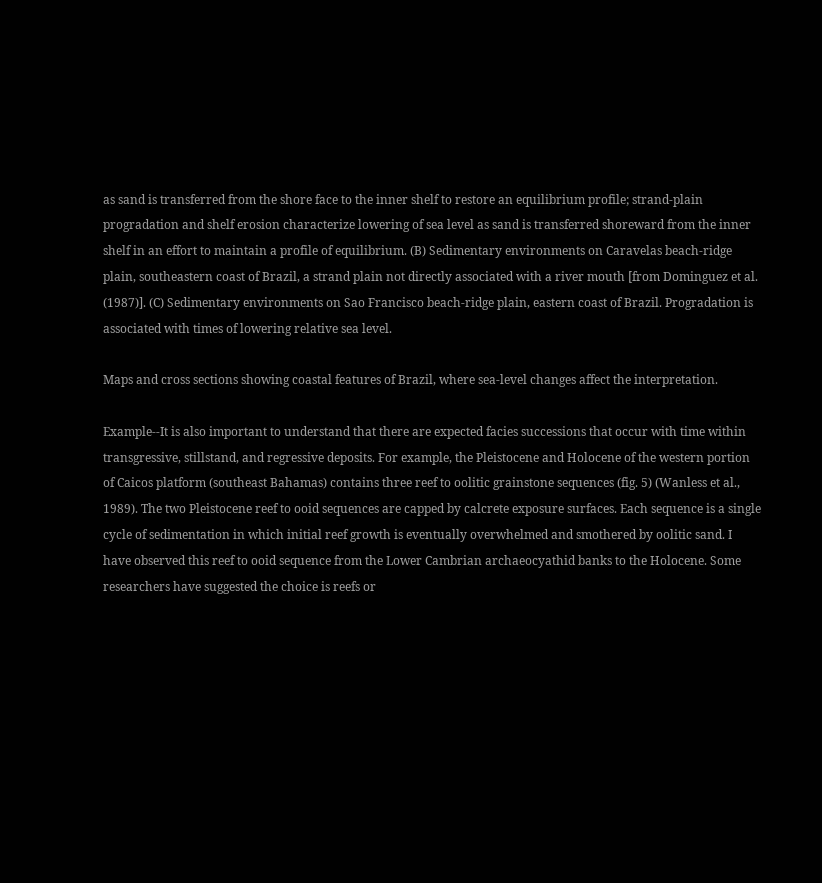as sand is transferred from the shore face to the inner shelf to restore an equilibrium profile; strand-plain progradation and shelf erosion characterize lowering of sea level as sand is transferred shoreward from the inner shelf in an effort to maintain a profile of equilibrium. (B) Sedimentary environments on Caravelas beach-ridge plain, southeastern coast of Brazil, a strand plain not directly associated with a river mouth [from Dominguez et al. (1987)]. (C) Sedimentary environments on Sao Francisco beach-ridge plain, eastern coast of Brazil. Progradation is associated with times of lowering relative sea level.

Maps and cross sections showing coastal features of Brazil, where sea-level changes affect the interpretation.

Example--It is also important to understand that there are expected facies successions that occur with time within transgressive, stillstand, and regressive deposits. For example, the Pleistocene and Holocene of the western portion of Caicos platform (southeast Bahamas) contains three reef to oolitic grainstone sequences (fig. 5) (Wanless et al., 1989). The two Pleistocene reef to ooid sequences are capped by calcrete exposure surfaces. Each sequence is a single cycle of sedimentation in which initial reef growth is eventually overwhelmed and smothered by oolitic sand. I have observed this reef to ooid sequence from the Lower Cambrian archaeocyathid banks to the Holocene. Some researchers have suggested the choice is reefs or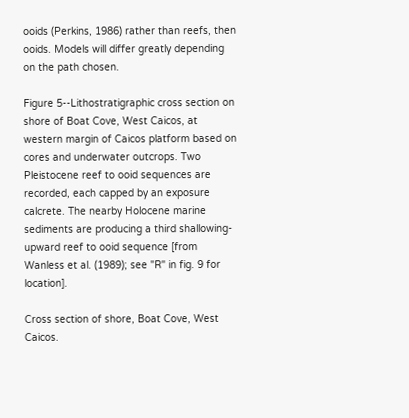ooids (Perkins, 1986) rather than reefs, then ooids. Models will differ greatly depending on the path chosen.

Figure 5--Lithostratigraphic cross section on shore of Boat Cove, West Caicos, at western margin of Caicos platform based on cores and underwater outcrops. Two Pleistocene reef to ooid sequences are recorded, each capped by an exposure calcrete. The nearby Holocene marine sediments are producing a third shallowing-upward reef to ooid sequence [from Wanless et al. (1989); see "R" in fig. 9 for location].

Cross section of shore, Boat Cove, West Caicos.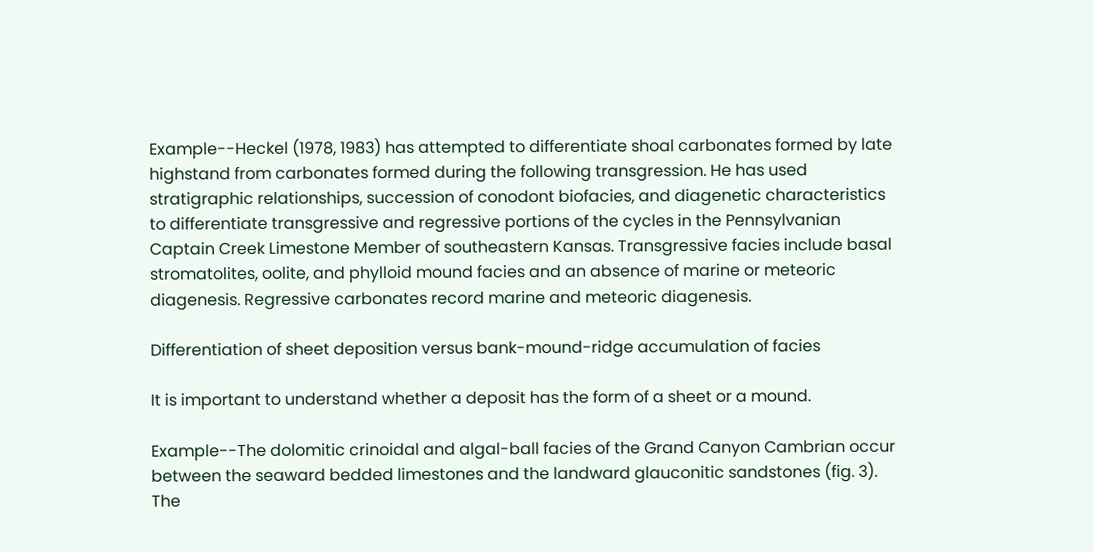Example--Heckel (1978, 1983) has attempted to differentiate shoal carbonates formed by late highstand from carbonates formed during the following transgression. He has used stratigraphic relationships, succession of conodont biofacies, and diagenetic characteristics to differentiate transgressive and regressive portions of the cycles in the Pennsylvanian Captain Creek Limestone Member of southeastern Kansas. Transgressive facies include basal stromatolites, oolite, and phylloid mound facies and an absence of marine or meteoric diagenesis. Regressive carbonates record marine and meteoric diagenesis.

Differentiation of sheet deposition versus bank-mound-ridge accumulation of facies

It is important to understand whether a deposit has the form of a sheet or a mound.

Example--The dolomitic crinoidal and algal-ball facies of the Grand Canyon Cambrian occur between the seaward bedded limestones and the landward glauconitic sandstones (fig. 3). The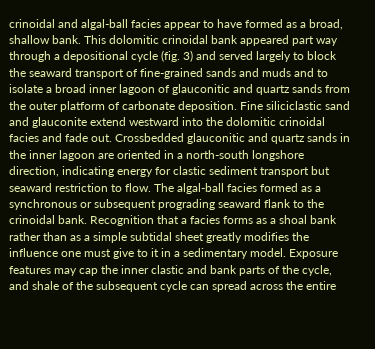crinoidal and algal-ball facies appear to have formed as a broad, shallow bank. This dolomitic crinoidal bank appeared part way through a depositional cycle (fig. 3) and served largely to block the seaward transport of fine-grained sands and muds and to isolate a broad inner lagoon of glauconitic and quartz sands from the outer platform of carbonate deposition. Fine siliciclastic sand and glauconite extend westward into the dolomitic crinoidal facies and fade out. Crossbedded glauconitic and quartz sands in the inner lagoon are oriented in a north-south longshore direction, indicating energy for clastic sediment transport but seaward restriction to flow. The algal-ball facies formed as a synchronous or subsequent prograding seaward flank to the crinoidal bank. Recognition that a facies forms as a shoal bank rather than as a simple subtidal sheet greatly modifies the influence one must give to it in a sedimentary model. Exposure features may cap the inner clastic and bank parts of the cycle, and shale of the subsequent cycle can spread across the entire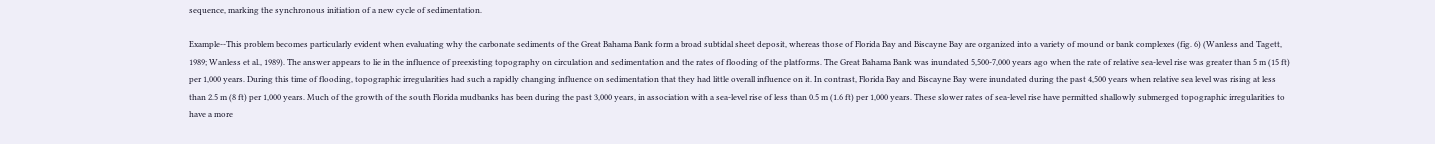sequence, marking the synchronous initiation of a new cycle of sedimentation.

Example--This problem becomes particularly evident when evaluating why the carbonate sediments of the Great Bahama Bank form a broad subtidal sheet deposit, whereas those of Florida Bay and Biscayne Bay are organized into a variety of mound or bank complexes (fig. 6) (Wanless and Tagett, 1989; Wanless et al., 1989). The answer appears to lie in the influence of preexisting topography on circulation and sedimentation and the rates of flooding of the platforms. The Great Bahama Bank was inundated 5,500-7,000 years ago when the rate of relative sea-level rise was greater than 5 m (15 ft) per 1,000 years. During this time of flooding, topographic irregularities had such a rapidly changing influence on sedimentation that they had little overall influence on it. In contrast, Florida Bay and Biscayne Bay were inundated during the past 4,500 years when relative sea level was rising at less than 2.5 m (8 ft) per 1,000 years. Much of the growth of the south Florida mudbanks has been during the past 3,000 years, in association with a sea-level rise of less than 0.5 m (1.6 ft) per 1,000 years. These slower rates of sea-level rise have permitted shallowly submerged topographic irregularities to have a more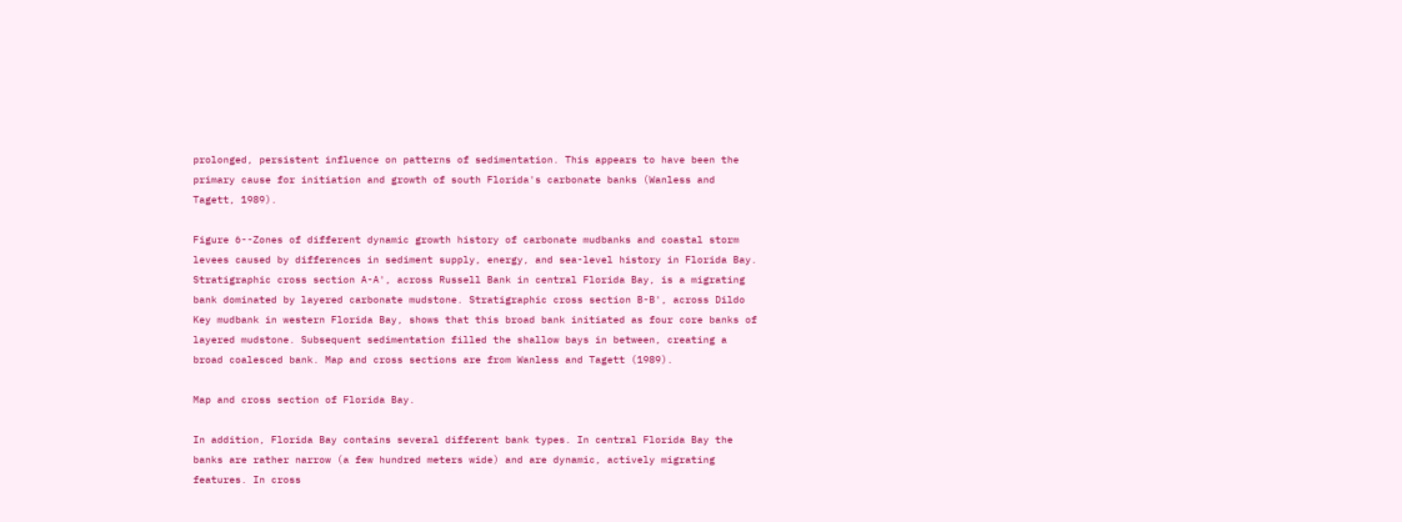prolonged, persistent influence on patterns of sedimentation. This appears to have been the primary cause for initiation and growth of south Florida's carbonate banks (Wanless and Tagett, 1989).

Figure 6--Zones of different dynamic growth history of carbonate mudbanks and coastal storm levees caused by differences in sediment supply, energy, and sea-level history in Florida Bay. Stratigraphic cross section A-A', across Russell Bank in central Florida Bay, is a migrating bank dominated by layered carbonate mudstone. Stratigraphic cross section B-B', across Dildo Key mudbank in western Florida Bay, shows that this broad bank initiated as four core banks of layered mudstone. Subsequent sedimentation filled the shallow bays in between, creating a broad coalesced bank. Map and cross sections are from Wanless and Tagett (1989).

Map and cross section of Florida Bay.

In addition, Florida Bay contains several different bank types. In central Florida Bay the banks are rather narrow (a few hundred meters wide) and are dynamic, actively migrating features. In cross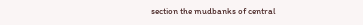section the mudbanks of central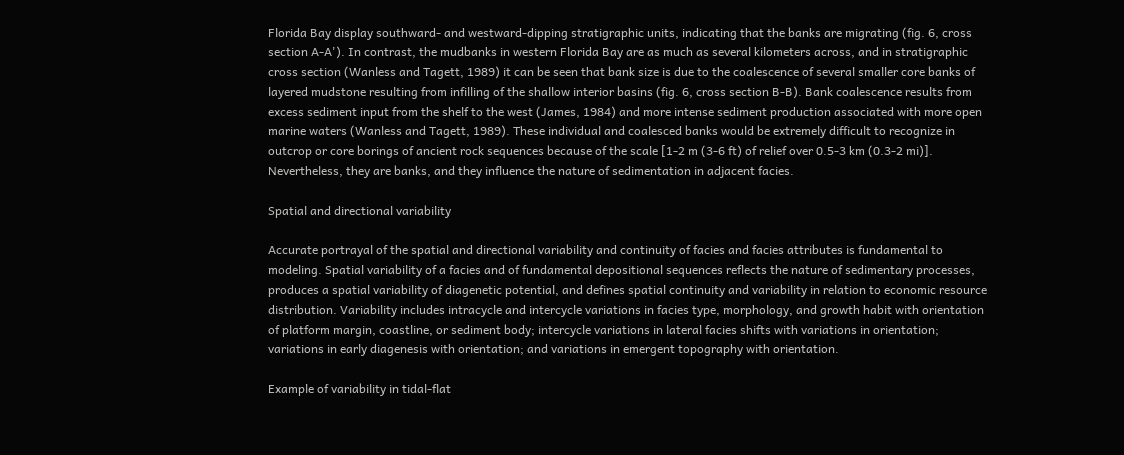Florida Bay display southward- and westward-dipping stratigraphic units, indicating that the banks are migrating (fig. 6, cross section A-A'). In contrast, the mudbanks in western Florida Bay are as much as several kilometers across, and in stratigraphic cross section (Wanless and Tagett, 1989) it can be seen that bank size is due to the coalescence of several smaller core banks of layered mudstone resulting from infilling of the shallow interior basins (fig. 6, cross section B-B). Bank coalescence results from excess sediment input from the shelf to the west (James, 1984) and more intense sediment production associated with more open marine waters (Wanless and Tagett, 1989). These individual and coalesced banks would be extremely difficult to recognize in outcrop or core borings of ancient rock sequences because of the scale [1-2 m (3-6 ft) of relief over 0.5-3 km (0.3-2 mi)]. Nevertheless, they are banks, and they influence the nature of sedimentation in adjacent facies.

Spatial and directional variability

Accurate portrayal of the spatial and directional variability and continuity of facies and facies attributes is fundamental to modeling. Spatial variability of a facies and of fundamental depositional sequences reflects the nature of sedimentary processes, produces a spatial variability of diagenetic potential, and defines spatial continuity and variability in relation to economic resource distribution. Variability includes intracycle and intercycle variations in facies type, morphology, and growth habit with orientation of platform margin, coastline, or sediment body; intercycle variations in lateral facies shifts with variations in orientation; variations in early diagenesis with orientation; and variations in emergent topography with orientation.

Example of variability in tidal-flat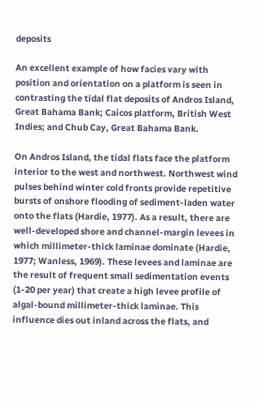deposits

An excellent example of how facies vary with position and orientation on a platform is seen in contrasting the tidal flat deposits of Andros Island, Great Bahama Bank; Caicos platform, British West Indies; and Chub Cay, Great Bahama Bank.

On Andros Island, the tidal flats face the platform interior to the west and northwest. Northwest wind pulses behind winter cold fronts provide repetitive bursts of onshore flooding of sediment-laden water onto the flats (Hardie, 1977). As a result, there are well-developed shore and channel-margin levees in which millimeter-thick laminae dominate (Hardie, 1977; Wanless, 1969). These levees and laminae are the result of frequent small sedimentation events (1-20 per year) that create a high levee profile of algal-bound millimeter-thick laminae. This influence dies out inland across the flats, and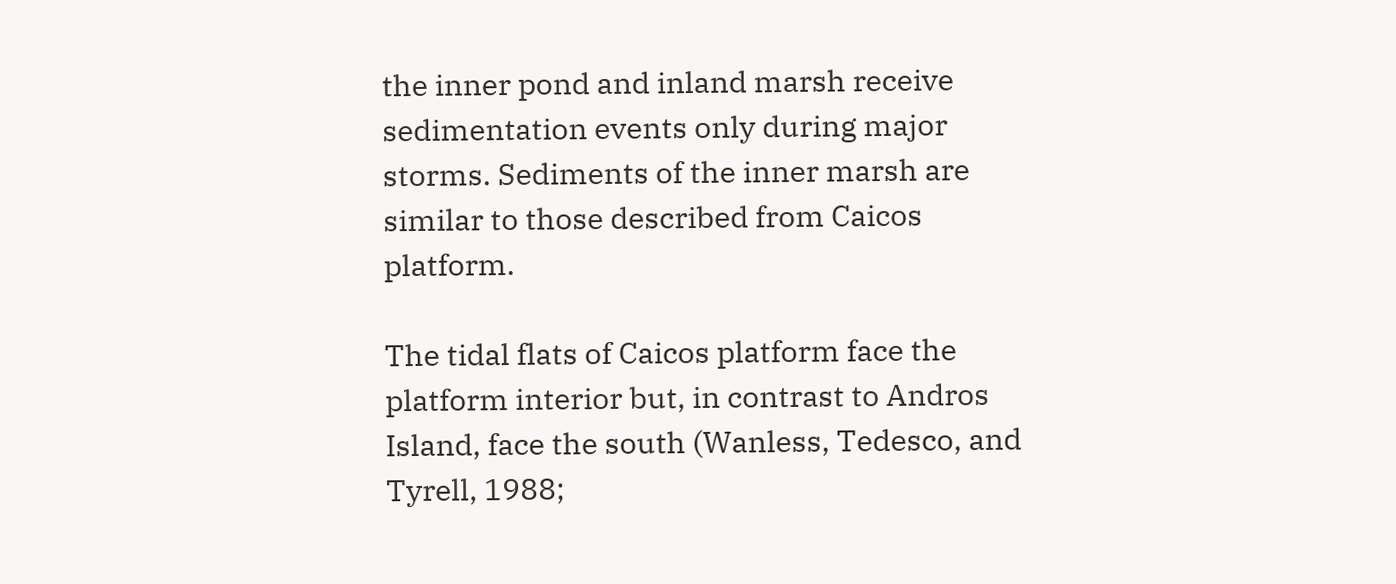the inner pond and inland marsh receive sedimentation events only during major storms. Sediments of the inner marsh are similar to those described from Caicos platform.

The tidal flats of Caicos platform face the platform interior but, in contrast to Andros Island, face the south (Wanless, Tedesco, and Tyrell, 1988;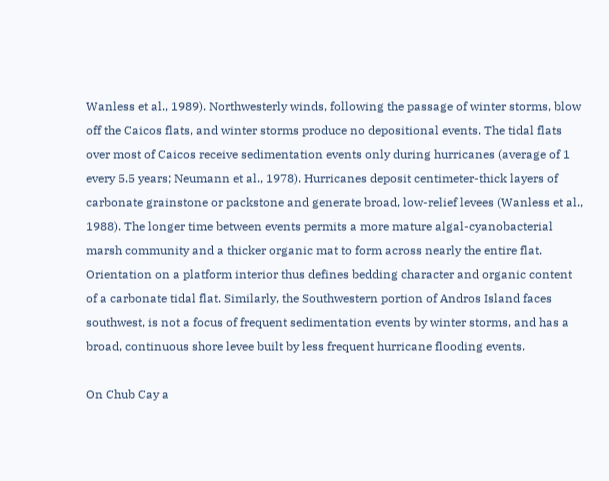Wanless et al., 1989). Northwesterly winds, following the passage of winter storms, blow off the Caicos flats, and winter storms produce no depositional events. The tidal flats over most of Caicos receive sedimentation events only during hurricanes (average of 1 every 5.5 years; Neumann et al., 1978). Hurricanes deposit centimeter-thick layers of carbonate grainstone or packstone and generate broad, low-relief levees (Wanless et al., 1988). The longer time between events permits a more mature algal-cyanobacterial marsh community and a thicker organic mat to form across nearly the entire flat. Orientation on a platform interior thus defines bedding character and organic content of a carbonate tidal flat. Similarly, the Southwestern portion of Andros Island faces southwest, is not a focus of frequent sedimentation events by winter storms, and has a broad, continuous shore levee built by less frequent hurricane flooding events.

On Chub Cay a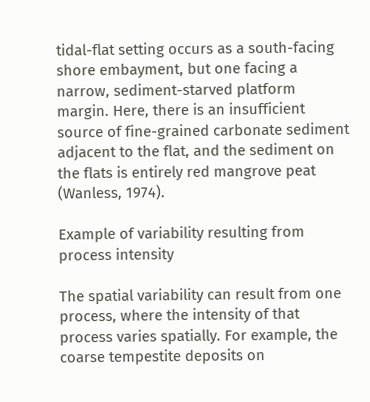tidal-flat setting occurs as a south-facing shore embayment, but one facing a narrow, sediment-starved platform margin. Here, there is an insufficient source of fine-grained carbonate sediment adjacent to the flat, and the sediment on the flats is entirely red mangrove peat (Wanless, 1974).

Example of variability resulting from process intensity

The spatial variability can result from one process, where the intensity of that process varies spatially. For example, the coarse tempestite deposits on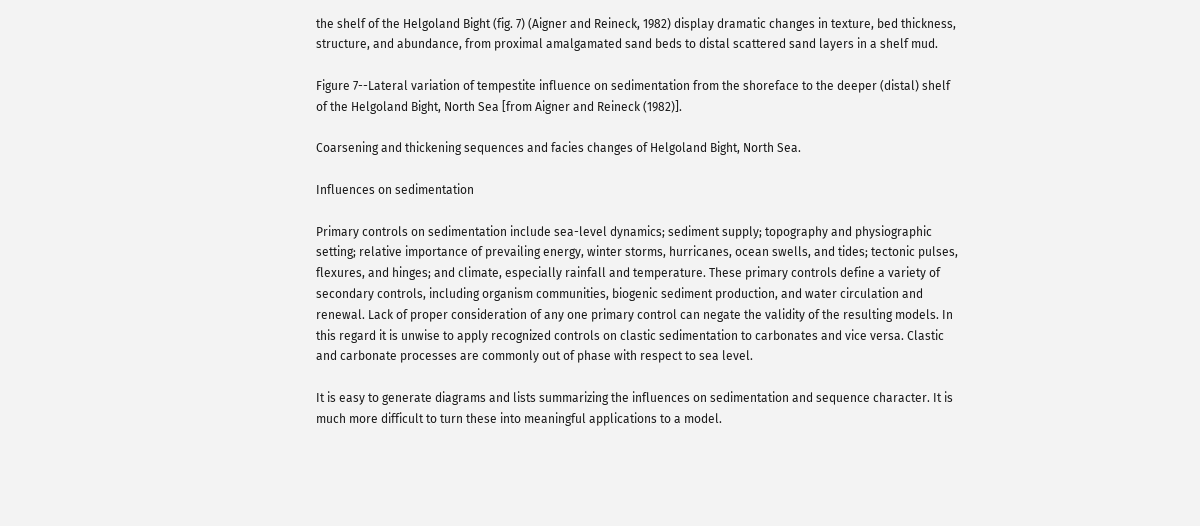the shelf of the Helgoland Bight (fig. 7) (Aigner and Reineck, 1982) display dramatic changes in texture, bed thickness, structure, and abundance, from proximal amalgamated sand beds to distal scattered sand layers in a shelf mud.

Figure 7--Lateral variation of tempestite influence on sedimentation from the shoreface to the deeper (distal) shelf of the Helgoland Bight, North Sea [from Aigner and Reineck (1982)].

Coarsening and thickening sequences and facies changes of Helgoland Bight, North Sea.

Influences on sedimentation

Primary controls on sedimentation include sea-level dynamics; sediment supply; topography and physiographic setting; relative importance of prevailing energy, winter storms, hurricanes, ocean swells, and tides; tectonic pulses, flexures, and hinges; and climate, especially rainfall and temperature. These primary controls define a variety of secondary controls, including organism communities, biogenic sediment production, and water circulation and renewal. Lack of proper consideration of any one primary control can negate the validity of the resulting models. In this regard it is unwise to apply recognized controls on clastic sedimentation to carbonates and vice versa. Clastic and carbonate processes are commonly out of phase with respect to sea level.

It is easy to generate diagrams and lists summarizing the influences on sedimentation and sequence character. It is much more difficult to turn these into meaningful applications to a model.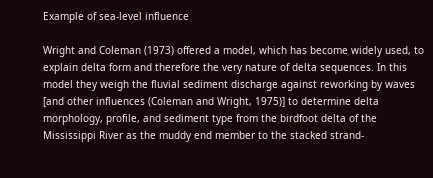Example of sea-level influence

Wright and Coleman (1973) offered a model, which has become widely used, to explain delta form and therefore the very nature of delta sequences. In this model they weigh the fluvial sediment discharge against reworking by waves [and other influences (Coleman and Wright, 1975)] to determine delta morphology, profile, and sediment type from the birdfoot delta of the Mississippi River as the muddy end member to the stacked strand-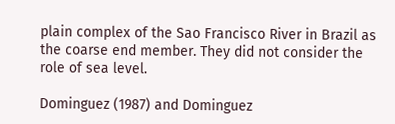plain complex of the Sao Francisco River in Brazil as the coarse end member. They did not consider the role of sea level.

Dominguez (1987) and Dominguez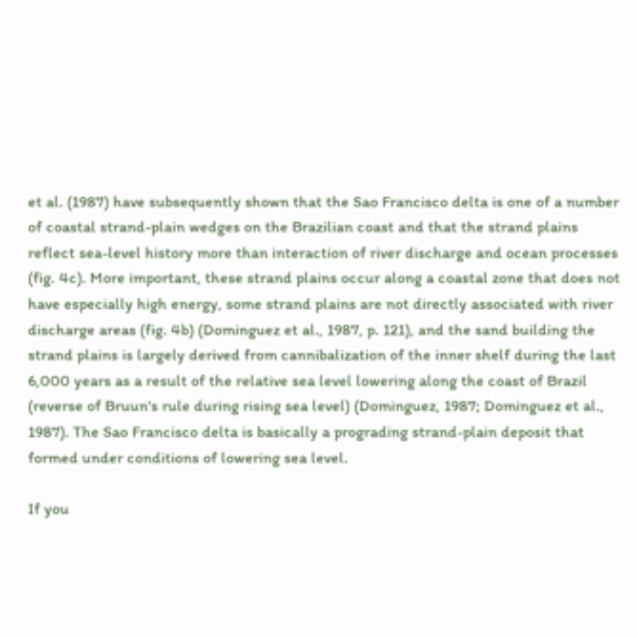et al. (1987) have subsequently shown that the Sao Francisco delta is one of a number of coastal strand-plain wedges on the Brazilian coast and that the strand plains reflect sea-level history more than interaction of river discharge and ocean processes (fig. 4c). More important, these strand plains occur along a coastal zone that does not have especially high energy, some strand plains are not directly associated with river discharge areas (fig. 4b) (Dominguez et al., 1987, p. 121), and the sand building the strand plains is largely derived from cannibalization of the inner shelf during the last 6,000 years as a result of the relative sea level lowering along the coast of Brazil (reverse of Bruun's rule during rising sea level) (Dominguez, 1987; Dominguez et al., 1987). The Sao Francisco delta is basically a prograding strand-plain deposit that formed under conditions of lowering sea level.

If you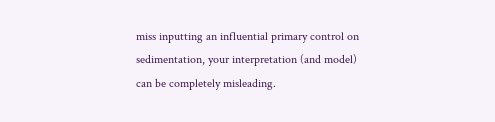miss inputting an influential primary control on sedimentation, your interpretation (and model) can be completely misleading.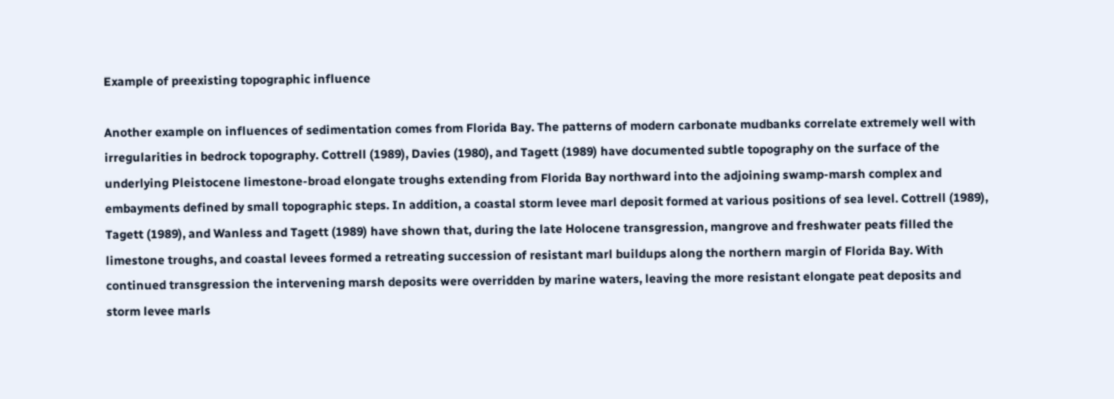Example of preexisting topographic influence

Another example on influences of sedimentation comes from Florida Bay. The patterns of modern carbonate mudbanks correlate extremely well with irregularities in bedrock topography. Cottrell (1989), Davies (1980), and Tagett (1989) have documented subtle topography on the surface of the underlying Pleistocene limestone-broad elongate troughs extending from Florida Bay northward into the adjoining swamp-marsh complex and embayments defined by small topographic steps. In addition, a coastal storm levee marl deposit formed at various positions of sea level. Cottrell (1989), Tagett (1989), and Wanless and Tagett (1989) have shown that, during the late Holocene transgression, mangrove and freshwater peats filled the limestone troughs, and coastal levees formed a retreating succession of resistant marl buildups along the northern margin of Florida Bay. With continued transgression the intervening marsh deposits were overridden by marine waters, leaving the more resistant elongate peat deposits and storm levee marls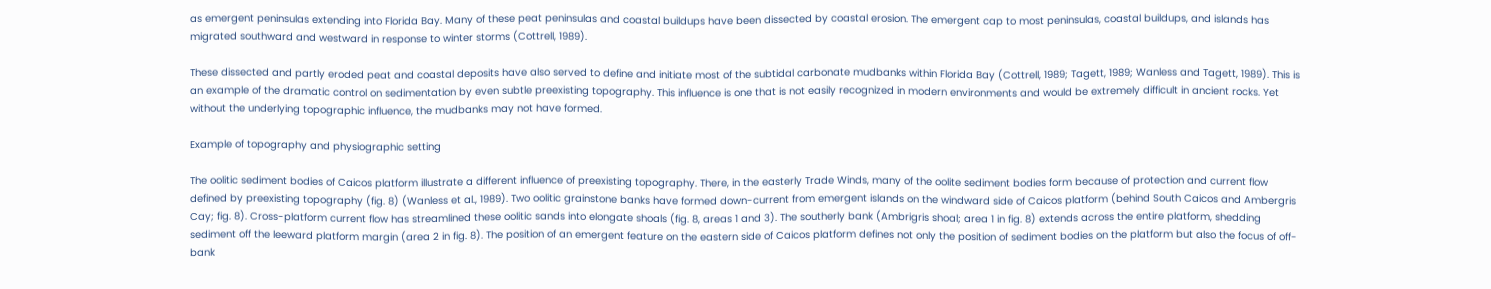as emergent peninsulas extending into Florida Bay. Many of these peat peninsulas and coastal buildups have been dissected by coastal erosion. The emergent cap to most peninsulas, coastal buildups, and islands has migrated southward and westward in response to winter storms (Cottrell, 1989).

These dissected and partly eroded peat and coastal deposits have also served to define and initiate most of the subtidal carbonate mudbanks within Florida Bay (Cottrell, 1989; Tagett, 1989; Wanless and Tagett, 1989). This is an example of the dramatic control on sedimentation by even subtle preexisting topography. This influence is one that is not easily recognized in modern environments and would be extremely difficult in ancient rocks. Yet without the underlying topographic influence, the mudbanks may not have formed.

Example of topography and physiographic setting

The oolitic sediment bodies of Caicos platform illustrate a different influence of preexisting topography. There, in the easterly Trade Winds, many of the oolite sediment bodies form because of protection and current flow defined by preexisting topography (fig. 8) (Wanless et al., 1989). Two oolitic grainstone banks have formed down-current from emergent islands on the windward side of Caicos platform (behind South Caicos and Ambergris Cay; fig. 8). Cross-platform current flow has streamlined these oolitic sands into elongate shoals (fig. 8, areas 1 and 3). The southerly bank (Ambrigris shoal; area 1 in fig. 8) extends across the entire platform, shedding sediment off the leeward platform margin (area 2 in fig. 8). The position of an emergent feature on the eastern side of Caicos platform defines not only the position of sediment bodies on the platform but also the focus of off-bank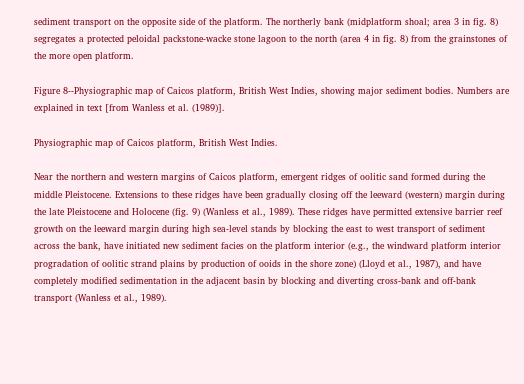sediment transport on the opposite side of the platform. The northerly bank (midplatform shoal; area 3 in fig. 8) segregates a protected peloidal packstone-wacke stone lagoon to the north (area 4 in fig. 8) from the grainstones of the more open platform.

Figure 8--Physiographic map of Caicos platform, British West Indies, showing major sediment bodies. Numbers are explained in text [from Wanless et al. (1989)].

Physiographic map of Caicos platform, British West Indies.

Near the northern and western margins of Caicos platform, emergent ridges of oolitic sand formed during the middle Pleistocene. Extensions to these ridges have been gradually closing off the leeward (western) margin during the late Pleistocene and Holocene (fig. 9) (Wanless et al., 1989). These ridges have permitted extensive barrier reef growth on the leeward margin during high sea-level stands by blocking the east to west transport of sediment across the bank, have initiated new sediment facies on the platform interior (e.g., the windward platform interior progradation of oolitic strand plains by production of ooids in the shore zone) (Lloyd et al., 1987), and have completely modified sedimentation in the adjacent basin by blocking and diverting cross-bank and off-bank transport (Wanless et al., 1989).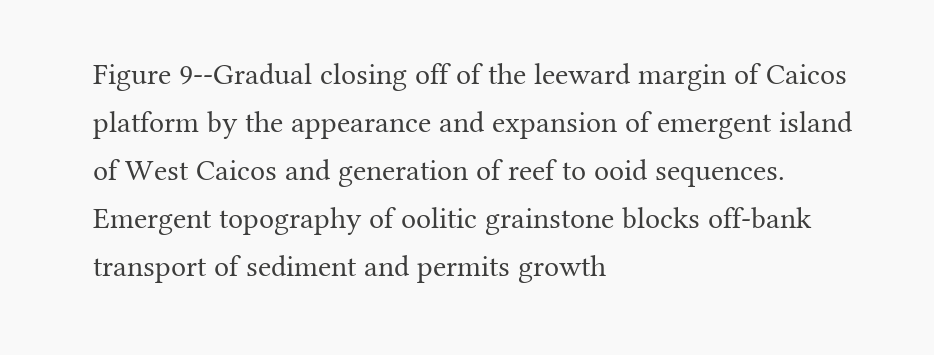Figure 9--Gradual closing off of the leeward margin of Caicos platform by the appearance and expansion of emergent island of West Caicos and generation of reef to ooid sequences. Emergent topography of oolitic grainstone blocks off-bank transport of sediment and permits growth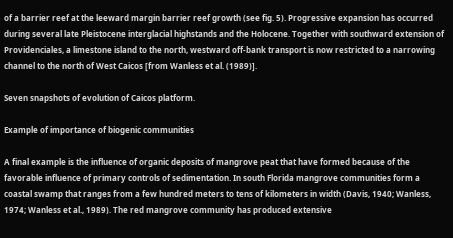of a barrier reef at the leeward margin barrier reef growth (see fig. 5). Progressive expansion has occurred during several late Pleistocene interglacial highstands and the Holocene. Together with southward extension of Providenciales, a limestone island to the north, westward off-bank transport is now restricted to a narrowing channel to the north of West Caicos [from Wanless et al. (1989)].

Seven snapshots of evolution of Caicos platform.

Example of importance of biogenic communities

A final example is the influence of organic deposits of mangrove peat that have formed because of the favorable influence of primary controls of sedimentation. In south Florida mangrove communities form a coastal swamp that ranges from a few hundred meters to tens of kilometers in width (Davis, 1940; Wanless, 1974; Wanless et al., 1989). The red mangrove community has produced extensive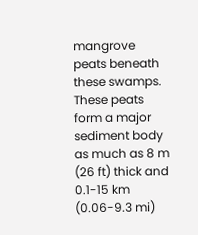mangrove peats beneath these swamps. These peats form a major sediment body as much as 8 m (26 ft) thick and 0.1-15 km (0.06-9.3 mi)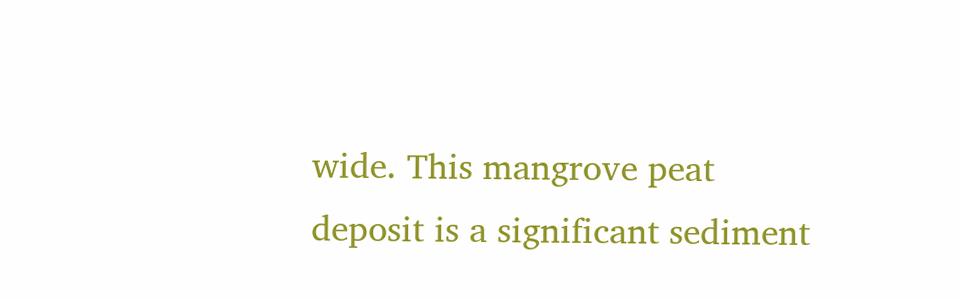wide. This mangrove peat deposit is a significant sediment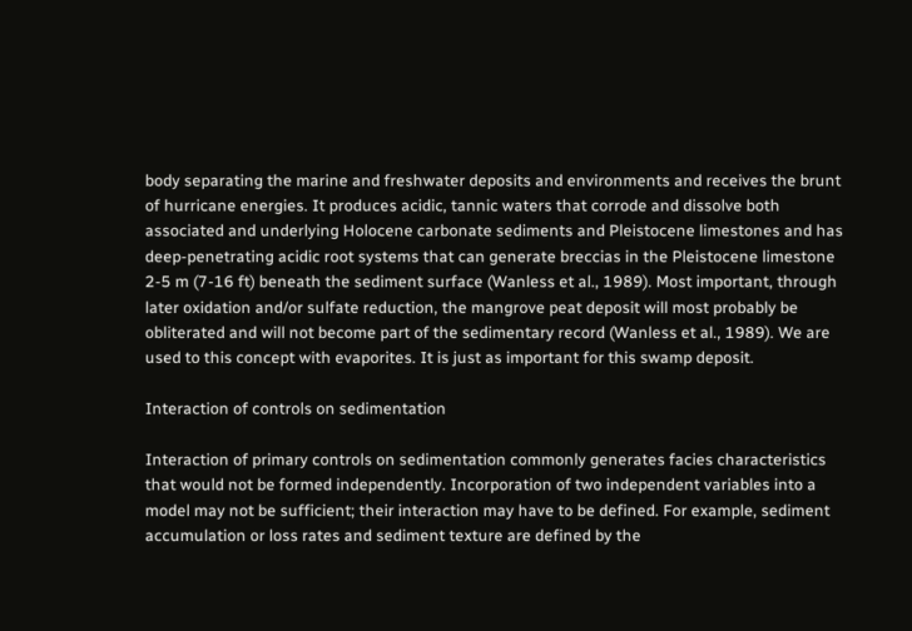body separating the marine and freshwater deposits and environments and receives the brunt of hurricane energies. It produces acidic, tannic waters that corrode and dissolve both associated and underlying Holocene carbonate sediments and Pleistocene limestones and has deep-penetrating acidic root systems that can generate breccias in the Pleistocene limestone 2-5 m (7-16 ft) beneath the sediment surface (Wanless et al., 1989). Most important, through later oxidation and/or sulfate reduction, the mangrove peat deposit will most probably be obliterated and will not become part of the sedimentary record (Wanless et al., 1989). We are used to this concept with evaporites. It is just as important for this swamp deposit.

Interaction of controls on sedimentation

Interaction of primary controls on sedimentation commonly generates facies characteristics that would not be formed independently. Incorporation of two independent variables into a model may not be sufficient; their interaction may have to be defined. For example, sediment accumulation or loss rates and sediment texture are defined by the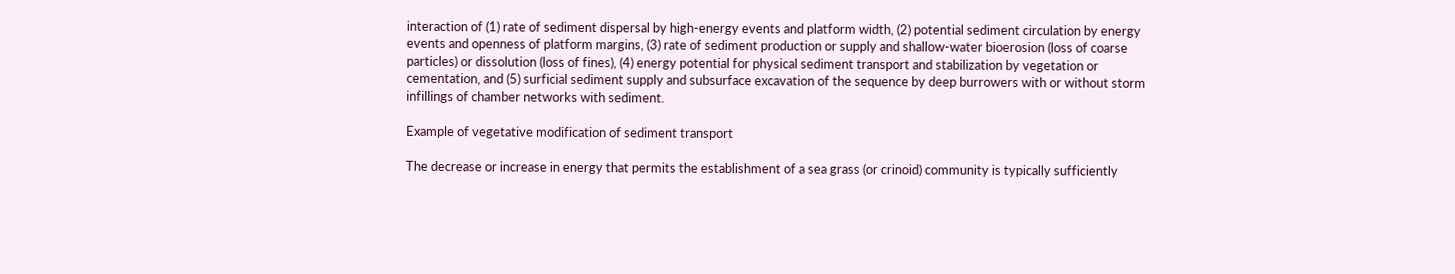interaction of (1) rate of sediment dispersal by high-energy events and platform width, (2) potential sediment circulation by energy events and openness of platform margins, (3) rate of sediment production or supply and shallow-water bioerosion (loss of coarse particles) or dissolution (loss of fines), (4) energy potential for physical sediment transport and stabilization by vegetation or cementation, and (5) surficial sediment supply and subsurface excavation of the sequence by deep burrowers with or without storm infillings of chamber networks with sediment.

Example of vegetative modification of sediment transport

The decrease or increase in energy that permits the establishment of a sea grass (or crinoid) community is typically sufficiently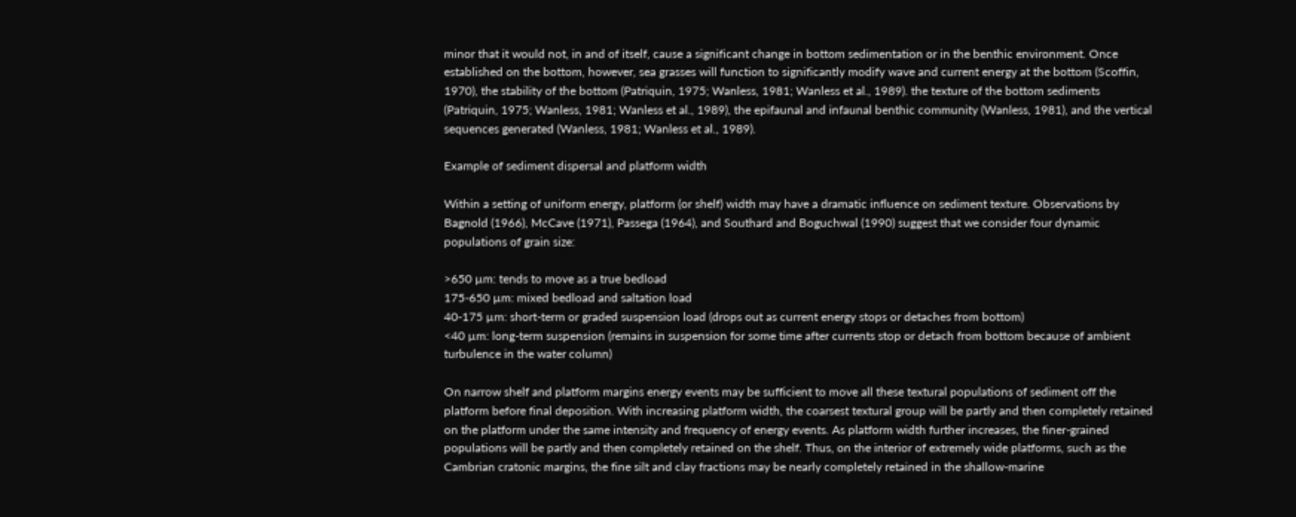minor that it would not, in and of itself, cause a significant change in bottom sedimentation or in the benthic environment. Once established on the bottom, however, sea grasses will function to significantly modify wave and current energy at the bottom (Scoffin, 1970), the stability of the bottom (Patriquin, 1975; Wanless, 1981; Wanless et al., 1989). the texture of the bottom sediments (Patriquin, 1975; Wanless, 1981; Wanless et al., 1989), the epifaunal and infaunal benthic community (Wanless, 1981), and the vertical sequences generated (Wanless, 1981; Wanless et al., 1989).

Example of sediment dispersal and platform width

Within a setting of uniform energy, platform (or shelf) width may have a dramatic influence on sediment texture. Observations by Bagnold (1966), McCave (1971), Passega (1964), and Southard and Boguchwal (1990) suggest that we consider four dynamic populations of grain size:

>650 µm: tends to move as a true bedload
175-650 µm: mixed bedload and saltation load
40-175 µm: short-term or graded suspension load (drops out as current energy stops or detaches from bottom)
<40 µm: long-term suspension (remains in suspension for some time after currents stop or detach from bottom because of ambient turbulence in the water column)

On narrow shelf and platform margins energy events may be sufficient to move all these textural populations of sediment off the platform before final deposition. With increasing platform width, the coarsest textural group will be partly and then completely retained on the platform under the same intensity and frequency of energy events. As platform width further increases, the finer-grained populations will be partly and then completely retained on the shelf. Thus, on the interior of extremely wide platforms, such as the Cambrian cratonic margins, the fine silt and clay fractions may be nearly completely retained in the shallow-marine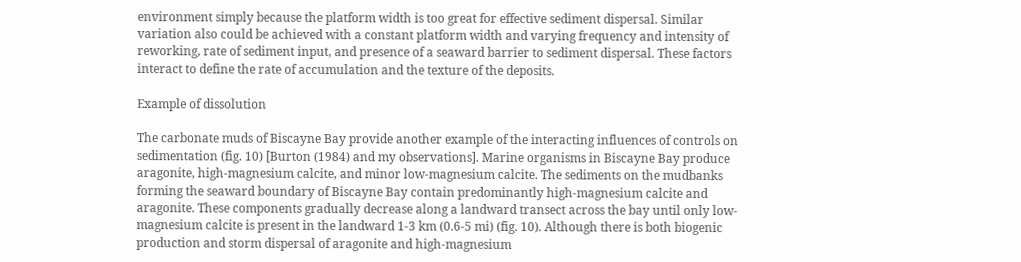environment simply because the platform width is too great for effective sediment dispersal. Similar variation also could be achieved with a constant platform width and varying frequency and intensity of reworking, rate of sediment input, and presence of a seaward barrier to sediment dispersal. These factors interact to define the rate of accumulation and the texture of the deposits.

Example of dissolution

The carbonate muds of Biscayne Bay provide another example of the interacting influences of controls on sedimentation (fig. 10) [Burton (1984) and my observations]. Marine organisms in Biscayne Bay produce aragonite, high-magnesium calcite, and minor low-magnesium calcite. The sediments on the mudbanks forming the seaward boundary of Biscayne Bay contain predominantly high-magnesium calcite and aragonite. These components gradually decrease along a landward transect across the bay until only low-magnesium calcite is present in the landward 1-3 km (0.6-5 mi) (fig. 10). Although there is both biogenic production and storm dispersal of aragonite and high-magnesium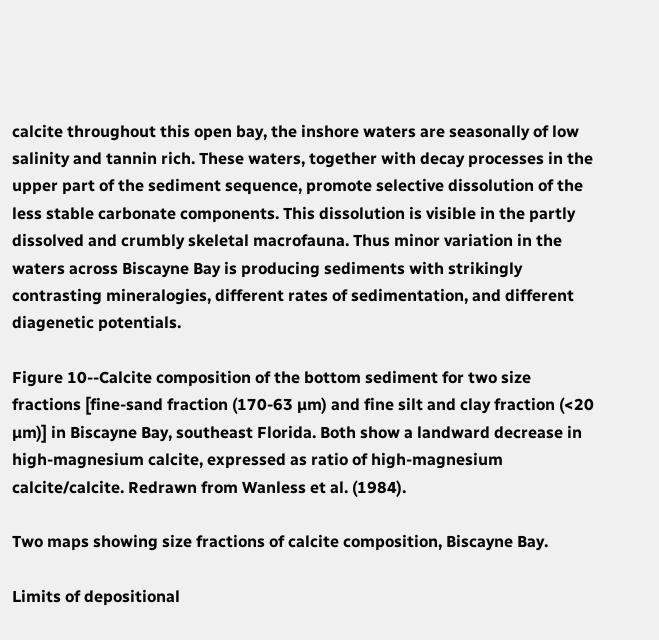calcite throughout this open bay, the inshore waters are seasonally of low salinity and tannin rich. These waters, together with decay processes in the upper part of the sediment sequence, promote selective dissolution of the less stable carbonate components. This dissolution is visible in the partly dissolved and crumbly skeletal macrofauna. Thus minor variation in the waters across Biscayne Bay is producing sediments with strikingly contrasting mineralogies, different rates of sedimentation, and different diagenetic potentials.

Figure 10--Calcite composition of the bottom sediment for two size fractions [fine-sand fraction (170-63 µm) and fine silt and clay fraction (<20 µm)] in Biscayne Bay, southeast Florida. Both show a landward decrease in high-magnesium calcite, expressed as ratio of high-magnesium calcite/calcite. Redrawn from Wanless et al. (1984).

Two maps showing size fractions of calcite composition, Biscayne Bay.

Limits of depositional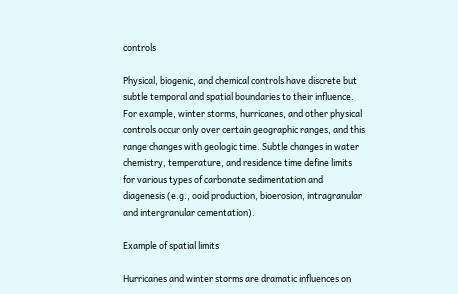controls

Physical, biogenic, and chemical controls have discrete but subtle temporal and spatial boundaries to their influence. For example, winter storms, hurricanes, and other physical controls occur only over certain geographic ranges, and this range changes with geologic time. Subtle changes in water chemistry, temperature, and residence time define limits for various types of carbonate sedimentation and diagenesis (e.g., ooid production, bioerosion, intragranular and intergranular cementation).

Example of spatial limits

Hurricanes and winter storms are dramatic influences on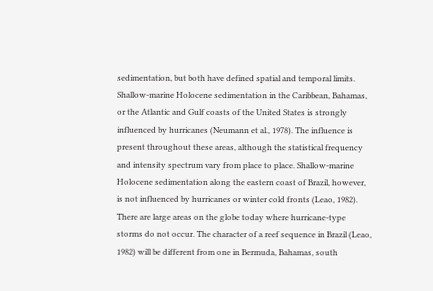sedimentation, but both have defined spatial and temporal limits. Shallow-marine Holocene sedimentation in the Caribbean, Bahamas, or the Atlantic and Gulf coasts of the United States is strongly influenced by hurricanes (Neumann et al., 1978). The influence is present throughout these areas, although the statistical frequency and intensity spectrum vary from place to place. Shallow-marine Holocene sedimentation along the eastern coast of Brazil, however, is not influenced by hurricanes or winter cold fronts (Leao, 1982). There are large areas on the globe today where hurricane-type storms do not occur. The character of a reef sequence in Brazil (Leao, 1982) will be different from one in Bermuda, Bahamas, south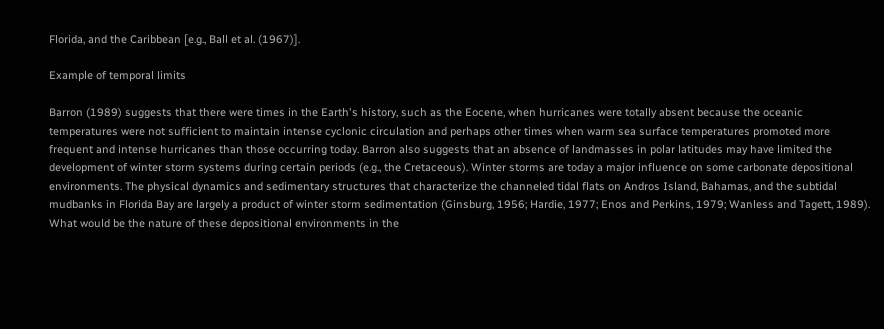Florida, and the Caribbean [e.g., Ball et al. (1967)].

Example of temporal limits

Barron (1989) suggests that there were times in the Earth's history, such as the Eocene, when hurricanes were totally absent because the oceanic temperatures were not sufficient to maintain intense cyclonic circulation and perhaps other times when warm sea surface temperatures promoted more frequent and intense hurricanes than those occurring today. Barron also suggests that an absence of landmasses in polar latitudes may have limited the development of winter storm systems during certain periods (e.g., the Cretaceous). Winter storms are today a major influence on some carbonate depositional environments. The physical dynamics and sedimentary structures that characterize the channeled tidal flats on Andros Island, Bahamas, and the subtidal mudbanks in Florida Bay are largely a product of winter storm sedimentation (Ginsburg, 1956; Hardie, 1977; Enos and Perkins, 1979; Wanless and Tagett, 1989). What would be the nature of these depositional environments in the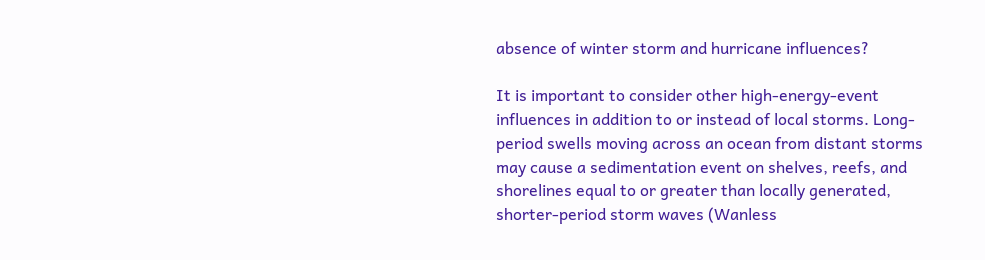absence of winter storm and hurricane influences?

It is important to consider other high-energy-event influences in addition to or instead of local storms. Long-period swells moving across an ocean from distant storms may cause a sedimentation event on shelves, reefs, and shorelines equal to or greater than locally generated, shorter-period storm waves (Wanless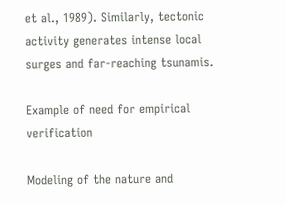et al., 1989). Similarly, tectonic activity generates intense local surges and far-reaching tsunamis.

Example of need for empirical verification

Modeling of the nature and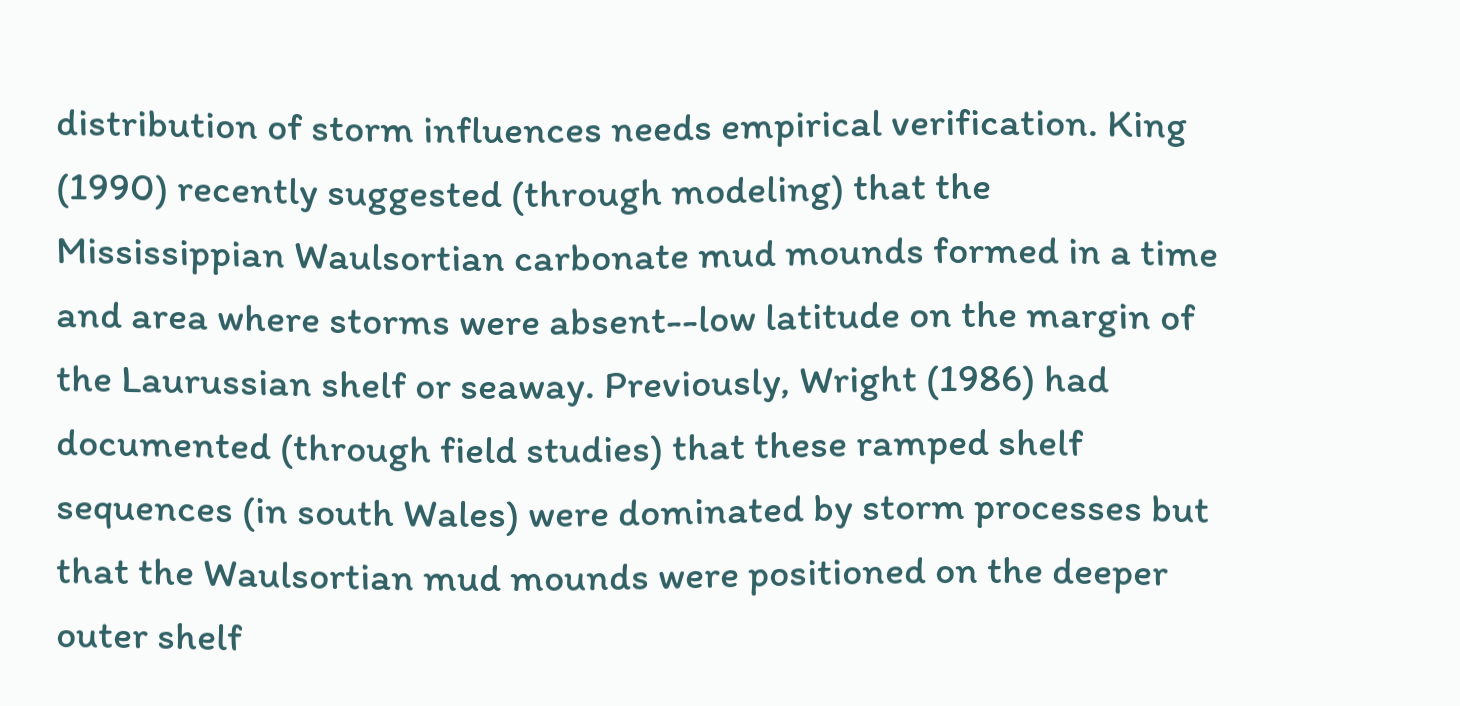distribution of storm influences needs empirical verification. King (1990) recently suggested (through modeling) that the Mississippian Waulsortian carbonate mud mounds formed in a time and area where storms were absent--low latitude on the margin of the Laurussian shelf or seaway. Previously, Wright (1986) had documented (through field studies) that these ramped shelf sequences (in south Wales) were dominated by storm processes but that the Waulsortian mud mounds were positioned on the deeper outer shelf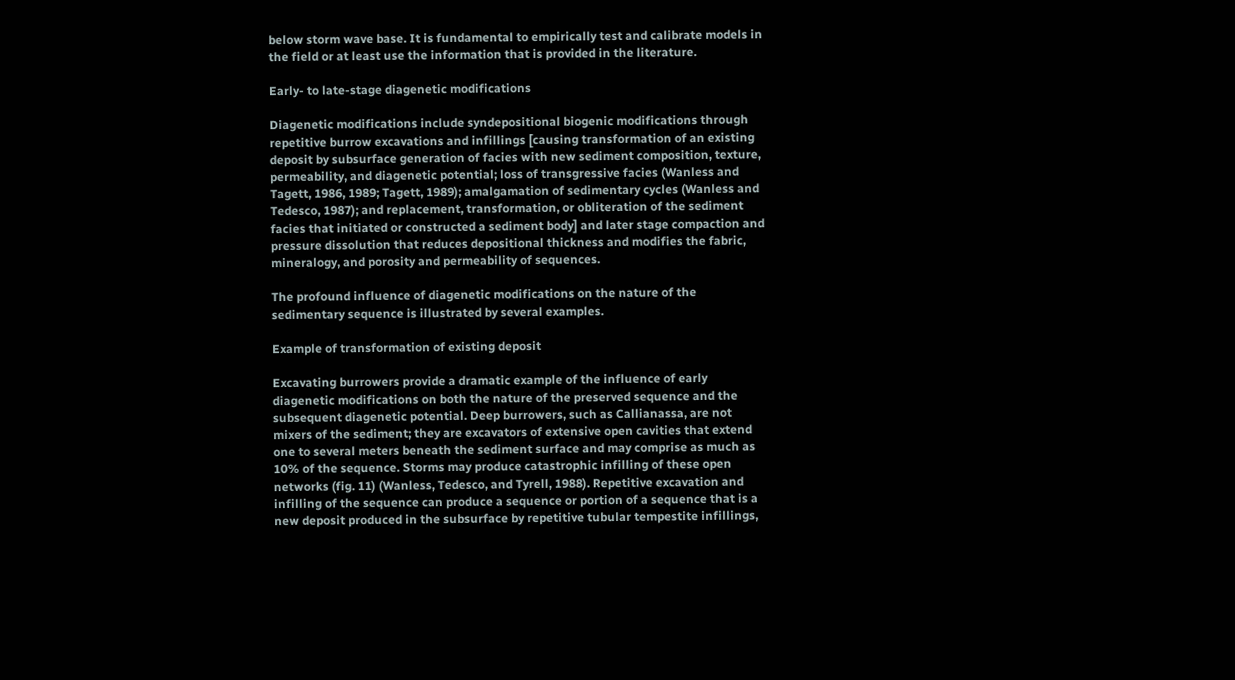below storm wave base. It is fundamental to empirically test and calibrate models in the field or at least use the information that is provided in the literature.

Early- to late-stage diagenetic modifications

Diagenetic modifications include syndepositional biogenic modifications through repetitive burrow excavations and infillings [causing transformation of an existing deposit by subsurface generation of facies with new sediment composition, texture, permeability, and diagenetic potential; loss of transgressive facies (Wanless and Tagett, 1986, 1989; Tagett, 1989); amalgamation of sedimentary cycles (Wanless and Tedesco, 1987); and replacement, transformation, or obliteration of the sediment facies that initiated or constructed a sediment body] and later stage compaction and pressure dissolution that reduces depositional thickness and modifies the fabric, mineralogy, and porosity and permeability of sequences.

The profound influence of diagenetic modifications on the nature of the sedimentary sequence is illustrated by several examples.

Example of transformation of existing deposit

Excavating burrowers provide a dramatic example of the influence of early diagenetic modifications on both the nature of the preserved sequence and the subsequent diagenetic potential. Deep burrowers, such as Callianassa, are not mixers of the sediment; they are excavators of extensive open cavities that extend one to several meters beneath the sediment surface and may comprise as much as 10% of the sequence. Storms may produce catastrophic infilling of these open networks (fig. 11) (Wanless, Tedesco, and Tyrell, 1988). Repetitive excavation and infilling of the sequence can produce a sequence or portion of a sequence that is a new deposit produced in the subsurface by repetitive tubular tempestite infillings,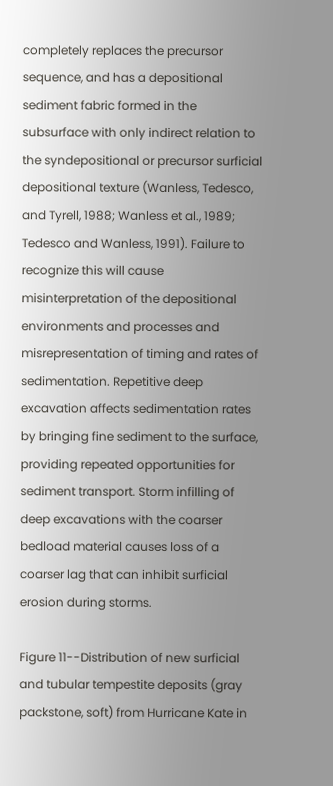completely replaces the precursor sequence, and has a depositional sediment fabric formed in the subsurface with only indirect relation to the syndepositional or precursor surficial depositional texture (Wanless, Tedesco, and Tyrell, 1988; Wanless et al., 1989; Tedesco and Wanless, 1991). Failure to recognize this will cause misinterpretation of the depositional environments and processes and misrepresentation of timing and rates of sedimentation. Repetitive deep excavation affects sedimentation rates by bringing fine sediment to the surface, providing repeated opportunities for sediment transport. Storm infilling of deep excavations with the coarser bedload material causes loss of a coarser lag that can inhibit surficial erosion during storms.

Figure 11--Distribution of new surficial and tubular tempestite deposits (gray packstone, soft) from Hurricane Kate in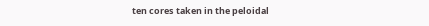ten cores taken in the peloidal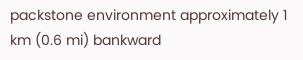packstone environment approximately 1 km (0.6 mi) bankward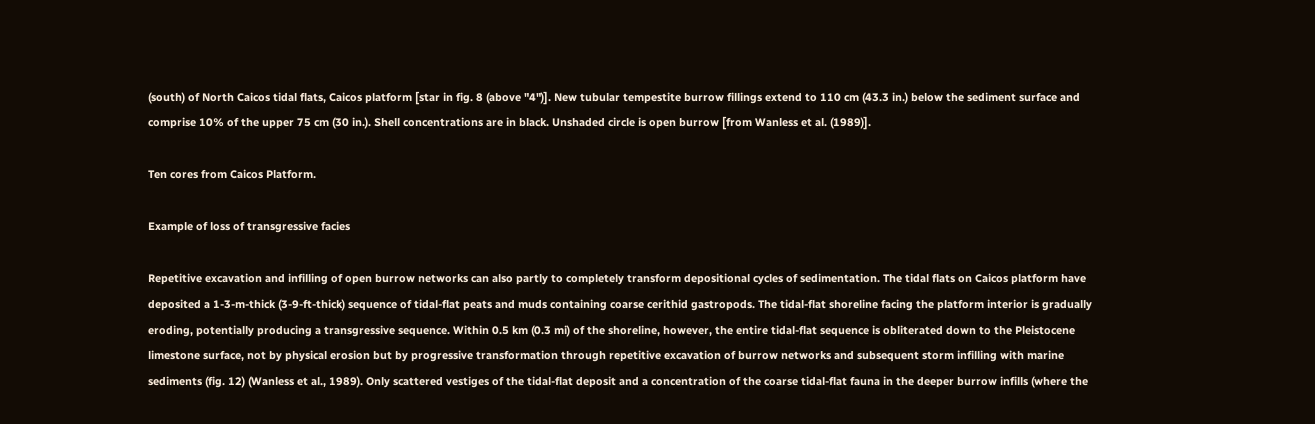(south) of North Caicos tidal flats, Caicos platform [star in fig. 8 (above "4")]. New tubular tempestite burrow fillings extend to 110 cm (43.3 in.) below the sediment surface and comprise 10% of the upper 75 cm (30 in.). Shell concentrations are in black. Unshaded circle is open burrow [from Wanless et al. (1989)].

Ten cores from Caicos Platform.

Example of loss of transgressive facies

Repetitive excavation and infilling of open burrow networks can also partly to completely transform depositional cycles of sedimentation. The tidal flats on Caicos platform have deposited a 1-3-m-thick (3-9-ft-thick) sequence of tidal-flat peats and muds containing coarse cerithid gastropods. The tidal-flat shoreline facing the platform interior is gradually eroding, potentially producing a transgressive sequence. Within 0.5 km (0.3 mi) of the shoreline, however, the entire tidal-flat sequence is obliterated down to the Pleistocene limestone surface, not by physical erosion but by progressive transformation through repetitive excavation of burrow networks and subsequent storm infilling with marine sediments (fig. 12) (Wanless et al., 1989). Only scattered vestiges of the tidal-flat deposit and a concentration of the coarse tidal-flat fauna in the deeper burrow infills (where the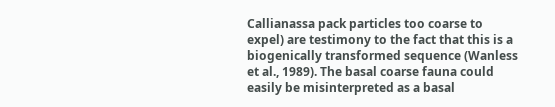Callianassa pack particles too coarse to expel) are testimony to the fact that this is a biogenically transformed sequence (Wanless et al., 1989). The basal coarse fauna could easily be misinterpreted as a basal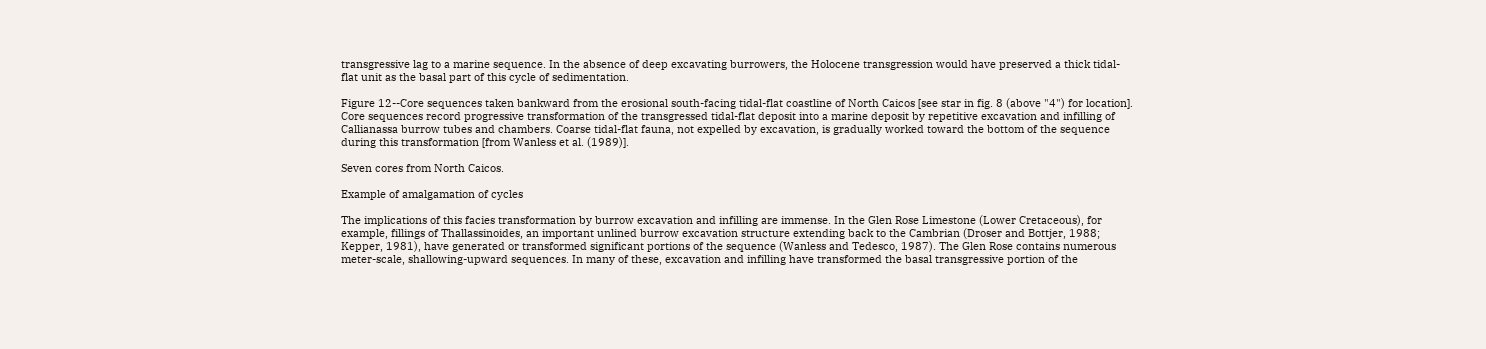transgressive lag to a marine sequence. In the absence of deep excavating burrowers, the Holocene transgression would have preserved a thick tidal-flat unit as the basal part of this cycle of sedimentation.

Figure 12--Core sequences taken bankward from the erosional south-facing tidal-flat coastline of North Caicos [see star in fig. 8 (above "4") for location]. Core sequences record progressive transformation of the transgressed tidal-flat deposit into a marine deposit by repetitive excavation and infilling of Callianassa burrow tubes and chambers. Coarse tidal-flat fauna, not expelled by excavation, is gradually worked toward the bottom of the sequence during this transformation [from Wanless et al. (1989)].

Seven cores from North Caicos.

Example of amalgamation of cycles

The implications of this facies transformation by burrow excavation and infilling are immense. In the Glen Rose Limestone (Lower Cretaceous), for example, fillings of Thallassinoides, an important unlined burrow excavation structure extending back to the Cambrian (Droser and Bottjer, 1988; Kepper, 1981), have generated or transformed significant portions of the sequence (Wanless and Tedesco, 1987). The Glen Rose contains numerous meter-scale, shallowing-upward sequences. In many of these, excavation and infilling have transformed the basal transgressive portion of the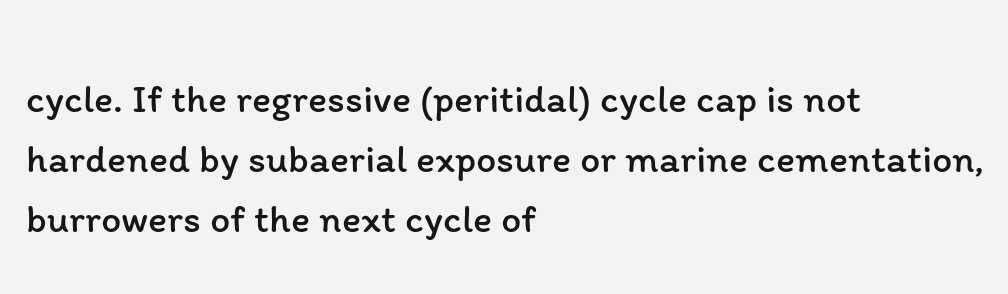cycle. If the regressive (peritidal) cycle cap is not hardened by subaerial exposure or marine cementation, burrowers of the next cycle of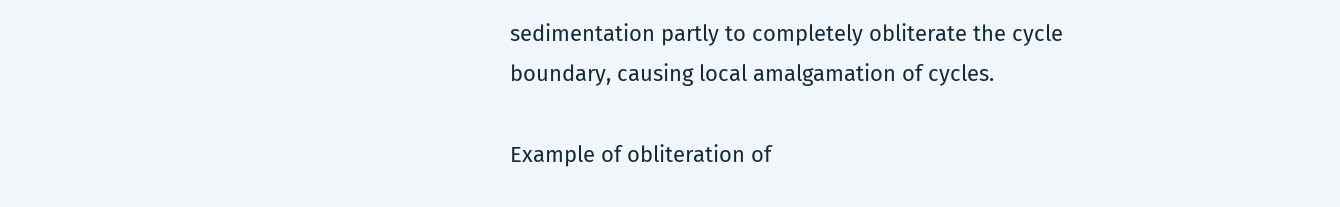sedimentation partly to completely obliterate the cycle boundary, causing local amalgamation of cycles.

Example of obliteration of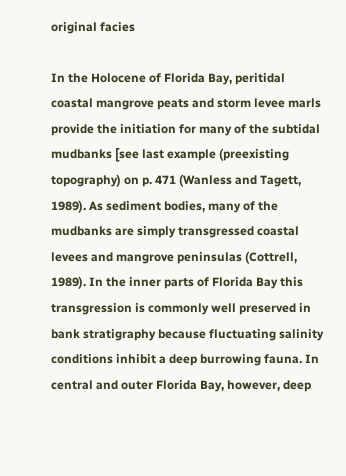original facies

In the Holocene of Florida Bay, peritidal coastal mangrove peats and storm levee marls provide the initiation for many of the subtidal mudbanks [see last example (preexisting topography) on p. 471 (Wanless and Tagett, 1989). As sediment bodies, many of the mudbanks are simply transgressed coastal levees and mangrove peninsulas (Cottrell, 1989). In the inner parts of Florida Bay this transgression is commonly well preserved in bank stratigraphy because fluctuating salinity conditions inhibit a deep burrowing fauna. In central and outer Florida Bay, however, deep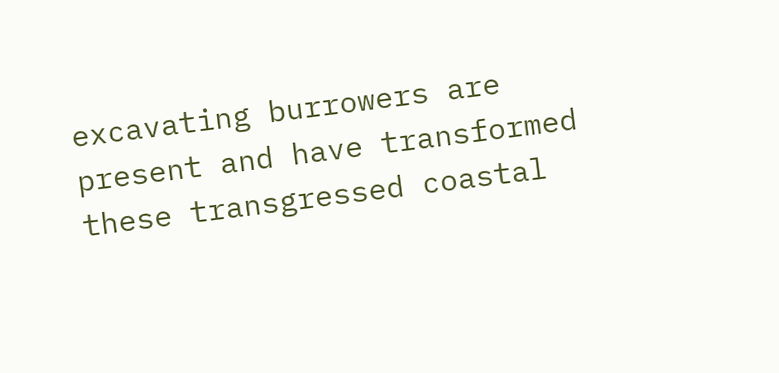excavating burrowers are present and have transformed these transgressed coastal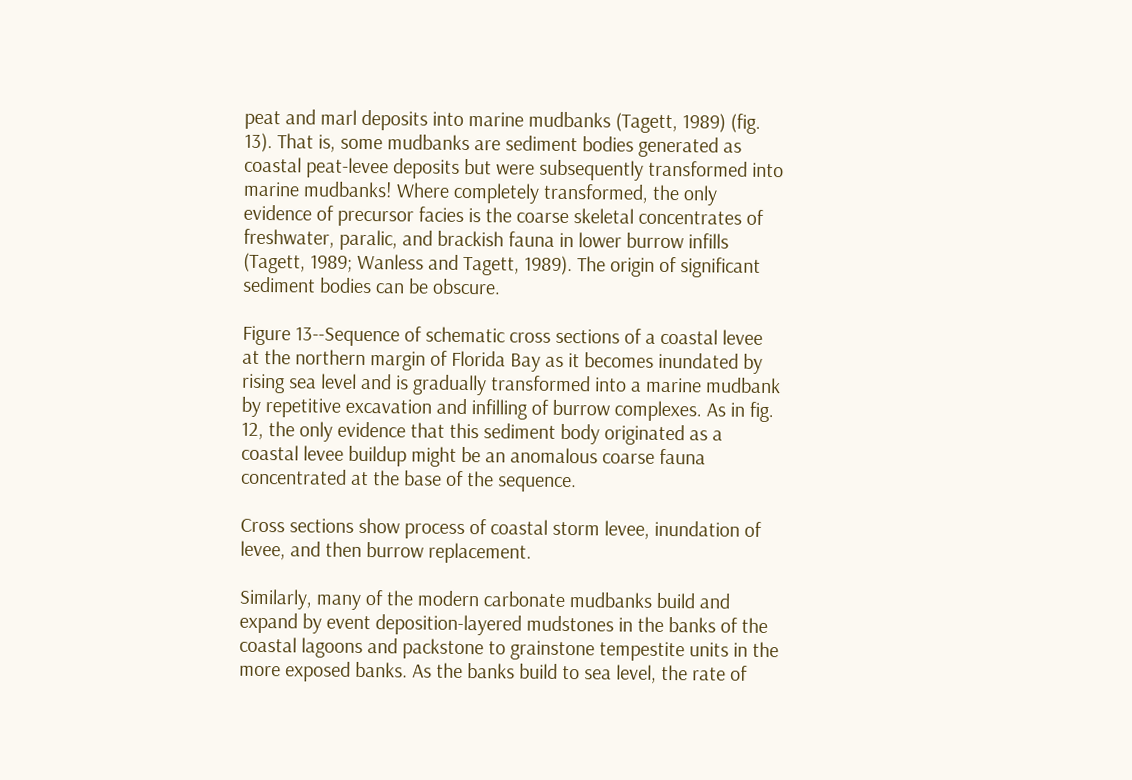peat and marl deposits into marine mudbanks (Tagett, 1989) (fig. 13). That is, some mudbanks are sediment bodies generated as coastal peat-levee deposits but were subsequently transformed into marine mudbanks! Where completely transformed, the only evidence of precursor facies is the coarse skeletal concentrates of freshwater, paralic, and brackish fauna in lower burrow infills (Tagett, 1989; Wanless and Tagett, 1989). The origin of significant sediment bodies can be obscure.

Figure 13--Sequence of schematic cross sections of a coastal levee at the northern margin of Florida Bay as it becomes inundated by rising sea level and is gradually transformed into a marine mudbank by repetitive excavation and infilling of burrow complexes. As in fig. 12, the only evidence that this sediment body originated as a coastal levee buildup might be an anomalous coarse fauna concentrated at the base of the sequence.

Cross sections show process of coastal storm levee, inundation of levee, and then burrow replacement.

Similarly, many of the modern carbonate mudbanks build and expand by event deposition-layered mudstones in the banks of the coastal lagoons and packstone to grainstone tempestite units in the more exposed banks. As the banks build to sea level, the rate of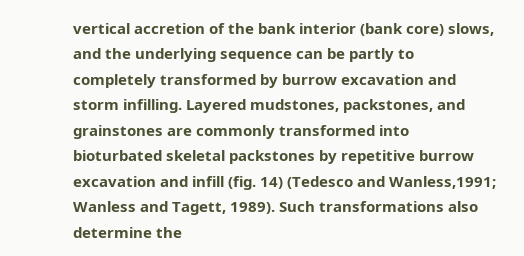vertical accretion of the bank interior (bank core) slows, and the underlying sequence can be partly to completely transformed by burrow excavation and storm infilling. Layered mudstones, packstones, and grainstones are commonly transformed into bioturbated skeletal packstones by repetitive burrow excavation and infill (fig. 14) (Tedesco and Wanless,1991; Wanless and Tagett, 1989). Such transformations also determine the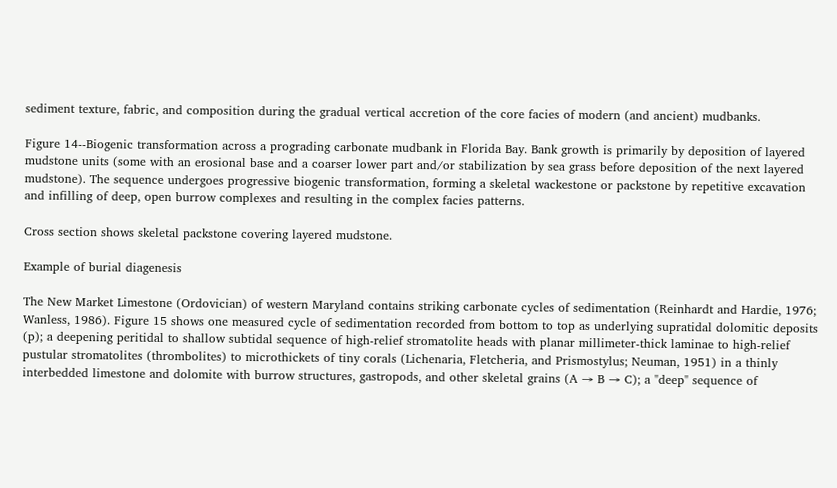sediment texture, fabric, and composition during the gradual vertical accretion of the core facies of modern (and ancient) mudbanks.

Figure 14--Biogenic transformation across a prograding carbonate mudbank in Florida Bay. Bank growth is primarily by deposition of layered mudstone units (some with an erosional base and a coarser lower part and/or stabilization by sea grass before deposition of the next layered mudstone). The sequence undergoes progressive biogenic transformation, forming a skeletal wackestone or packstone by repetitive excavation and infilling of deep, open burrow complexes and resulting in the complex facies patterns.

Cross section shows skeletal packstone covering layered mudstone.

Example of burial diagenesis

The New Market Limestone (Ordovician) of western Maryland contains striking carbonate cycles of sedimentation (Reinhardt and Hardie, 1976; Wanless, 1986). Figure 15 shows one measured cycle of sedimentation recorded from bottom to top as underlying supratidal dolomitic deposits (p); a deepening peritidal to shallow subtidal sequence of high-relief stromatolite heads with planar millimeter-thick laminae to high-relief pustular stromatolites (thrombolites) to microthickets of tiny corals (Lichenaria, Fletcheria, and Prismostylus; Neuman, 1951) in a thinly interbedded limestone and dolomite with burrow structures, gastropods, and other skeletal grains (A → B → C); a "deep" sequence of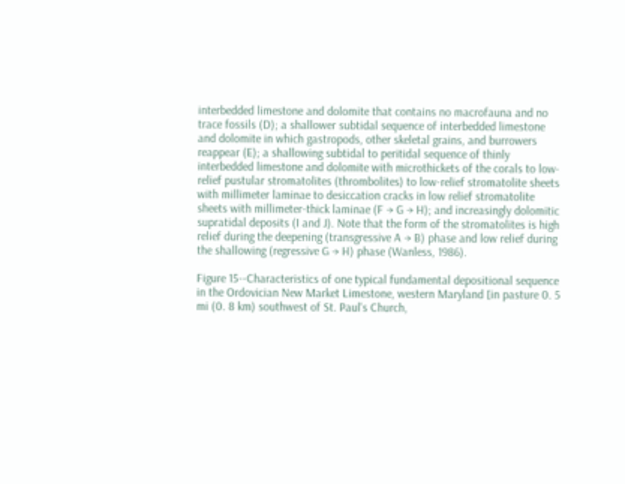interbedded limestone and dolomite that contains no macrofauna and no trace fossils (D); a shallower subtidal sequence of interbedded limestone and dolomite in which gastropods, other skeletal grains, and burrowers reappear (E); a shallowing subtidal to peritidal sequence of thinly interbedded limestone and dolomite with microthickets of the corals to low-relief pustular stromatolites (thrombolites) to low-relief stromatolite sheets with millimeter laminae to desiccation cracks in low relief stromatolite sheets with millimeter-thick laminae (F → G → H); and increasingly dolomitic supratidal deposits (I and J). Note that the form of the stromatolites is high relief during the deepening (transgressive A → B) phase and low relief during the shallowing (regressive G → H) phase (Wanless, 1986).

Figure 15--Characteristics of one typical fundamental depositional sequence in the Ordovician New Market Limestone, western Maryland [in pasture 0. 5 mi (0. 8 km) southwest of St. Paul's Church,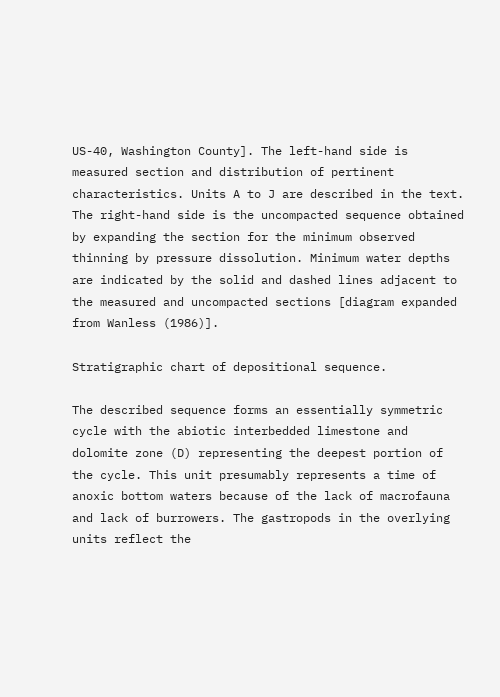US-40, Washington County]. The left-hand side is measured section and distribution of pertinent characteristics. Units A to J are described in the text. The right-hand side is the uncompacted sequence obtained by expanding the section for the minimum observed thinning by pressure dissolution. Minimum water depths are indicated by the solid and dashed lines adjacent to the measured and uncompacted sections [diagram expanded from Wanless (1986)].

Stratigraphic chart of depositional sequence.

The described sequence forms an essentially symmetric cycle with the abiotic interbedded limestone and dolomite zone (D) representing the deepest portion of the cycle. This unit presumably represents a time of anoxic bottom waters because of the lack of macrofauna and lack of burrowers. The gastropods in the overlying units reflect the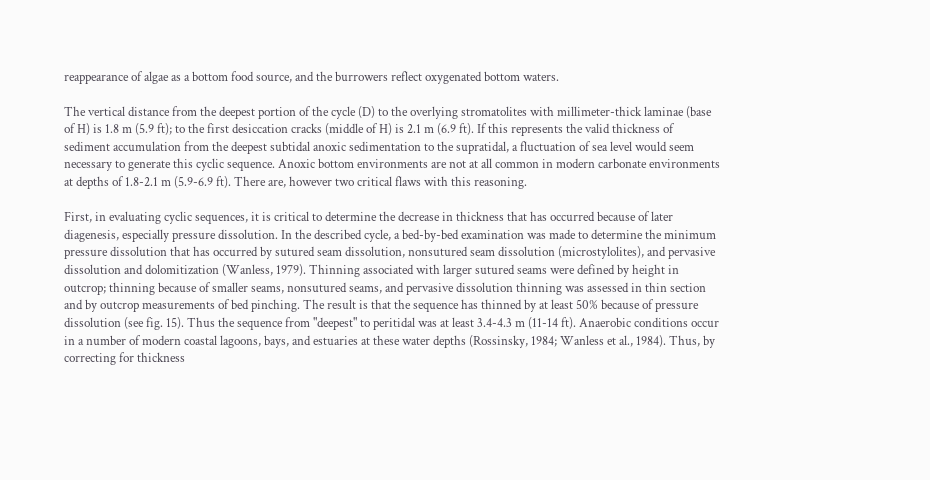reappearance of algae as a bottom food source, and the burrowers reflect oxygenated bottom waters.

The vertical distance from the deepest portion of the cycle (D) to the overlying stromatolites with millimeter-thick laminae (base of H) is 1.8 m (5.9 ft); to the first desiccation cracks (middle of H) is 2.1 m (6.9 ft). If this represents the valid thickness of sediment accumulation from the deepest subtidal anoxic sedimentation to the supratidal, a fluctuation of sea level would seem necessary to generate this cyclic sequence. Anoxic bottom environments are not at all common in modern carbonate environments at depths of 1.8-2.1 m (5.9-6.9 ft). There are, however two critical flaws with this reasoning.

First, in evaluating cyclic sequences, it is critical to determine the decrease in thickness that has occurred because of later diagenesis, especially pressure dissolution. In the described cycle, a bed-by-bed examination was made to determine the minimum pressure dissolution that has occurred by sutured seam dissolution, nonsutured seam dissolution (microstylolites), and pervasive dissolution and dolomitization (Wanless, 1979). Thinning associated with larger sutured seams were defined by height in outcrop; thinning because of smaller seams, nonsutured seams, and pervasive dissolution thinning was assessed in thin section and by outcrop measurements of bed pinching. The result is that the sequence has thinned by at least 50% because of pressure dissolution (see fig. 15). Thus the sequence from "deepest" to peritidal was at least 3.4-4.3 m (11-14 ft). Anaerobic conditions occur in a number of modern coastal lagoons, bays, and estuaries at these water depths (Rossinsky, 1984; Wanless et al., 1984). Thus, by correcting for thickness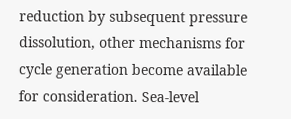reduction by subsequent pressure dissolution, other mechanisms for cycle generation become available for consideration. Sea-level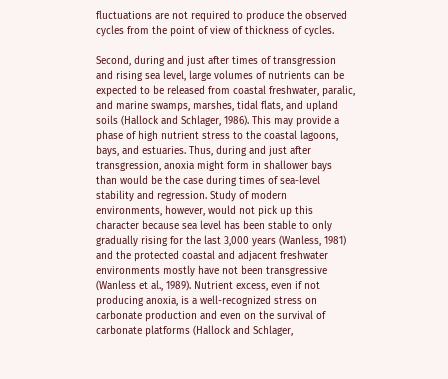fluctuations are not required to produce the observed cycles from the point of view of thickness of cycles.

Second, during and just after times of transgression and rising sea level, large volumes of nutrients can be expected to be released from coastal freshwater, paralic, and marine swamps, marshes, tidal flats, and upland soils (Hallock and Schlager, 1986). This may provide a phase of high nutrient stress to the coastal lagoons, bays, and estuaries. Thus, during and just after transgression, anoxia might form in shallower bays than would be the case during times of sea-level stability and regression. Study of modern environments, however, would not pick up this character because sea level has been stable to only gradually rising for the last 3,000 years (Wanless, 1981) and the protected coastal and adjacent freshwater environments mostly have not been transgressive (Wanless et al., 1989). Nutrient excess, even if not producing anoxia, is a well-recognized stress on carbonate production and even on the survival of carbonate platforms (Hallock and Schlager,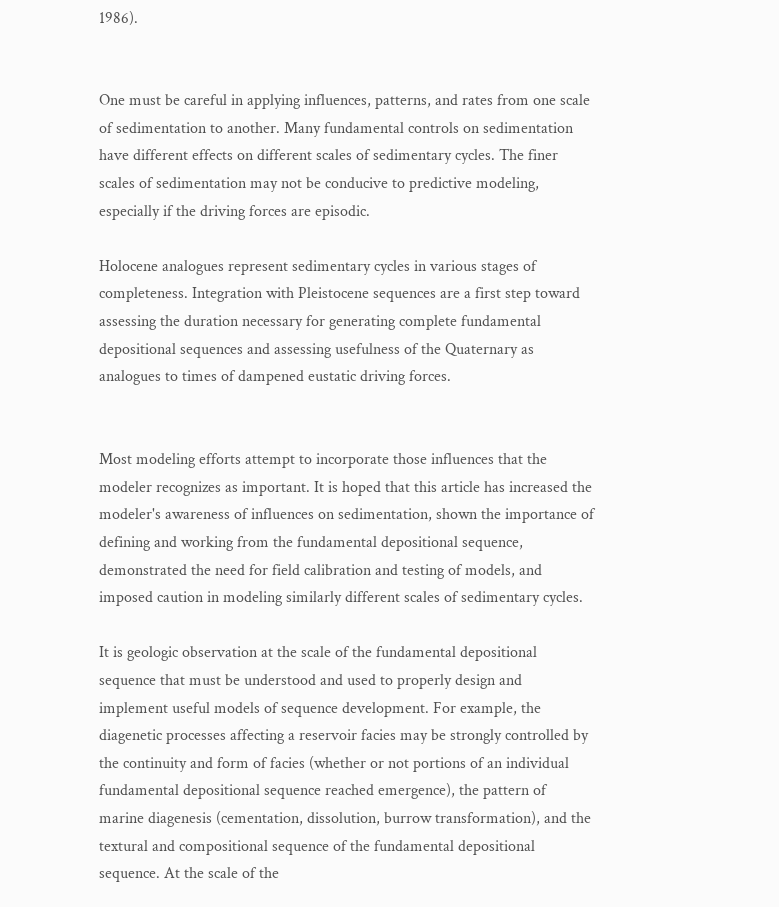1986).


One must be careful in applying influences, patterns, and rates from one scale of sedimentation to another. Many fundamental controls on sedimentation have different effects on different scales of sedimentary cycles. The finer scales of sedimentation may not be conducive to predictive modeling, especially if the driving forces are episodic.

Holocene analogues represent sedimentary cycles in various stages of completeness. Integration with Pleistocene sequences are a first step toward assessing the duration necessary for generating complete fundamental depositional sequences and assessing usefulness of the Quaternary as analogues to times of dampened eustatic driving forces.


Most modeling efforts attempt to incorporate those influences that the modeler recognizes as important. It is hoped that this article has increased the modeler's awareness of influences on sedimentation, shown the importance of defining and working from the fundamental depositional sequence, demonstrated the need for field calibration and testing of models, and imposed caution in modeling similarly different scales of sedimentary cycles.

It is geologic observation at the scale of the fundamental depositional sequence that must be understood and used to properly design and implement useful models of sequence development. For example, the diagenetic processes affecting a reservoir facies may be strongly controlled by the continuity and form of facies (whether or not portions of an individual fundamental depositional sequence reached emergence), the pattern of marine diagenesis (cementation, dissolution, burrow transformation), and the textural and compositional sequence of the fundamental depositional sequence. At the scale of the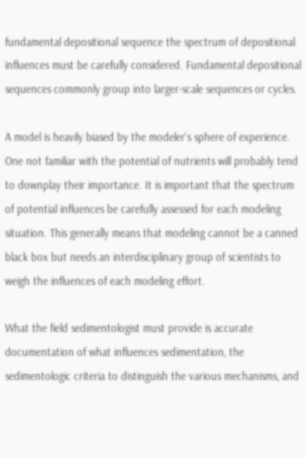fundamental depositional sequence the spectrum of depositional influences must be carefully considered. Fundamental depositional sequences commonly group into larger-scale sequences or cycles.

A model is heavily biased by the modeler's sphere of experience. One not familiar with the potential of nutrients will probably tend to downplay their importance. It is important that the spectrum of potential influences be carefully assessed for each modeling situation. This generally means that modeling cannot be a canned black box but needs an interdisciplinary group of scientists to weigh the influences of each modeling effort.

What the field sedimentologist must provide is accurate documentation of what influences sedimentation, the sedimentologic criteria to distinguish the various mechanisms, and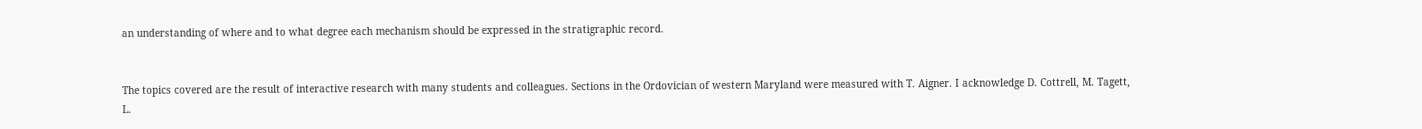an understanding of where and to what degree each mechanism should be expressed in the stratigraphic record.


The topics covered are the result of interactive research with many students and colleagues. Sections in the Ordovician of western Maryland were measured with T. Aigner. I acknowledge D. Cottrell, M. Tagett, L.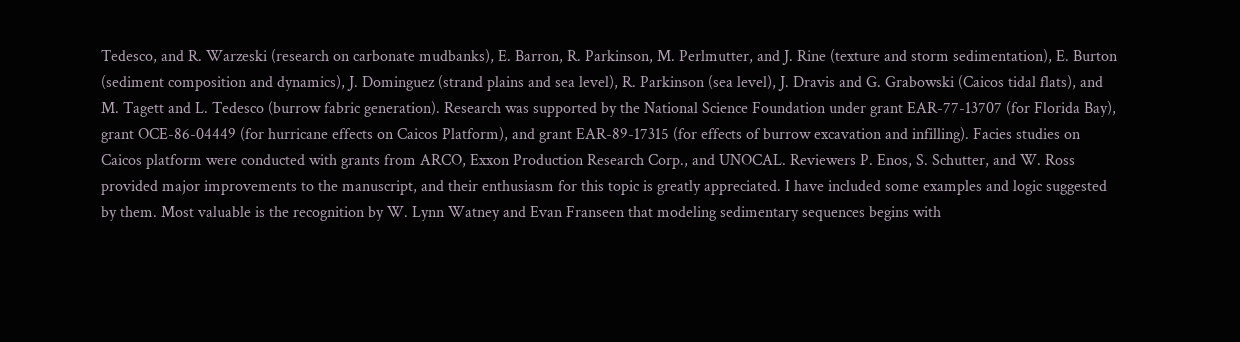Tedesco, and R. Warzeski (research on carbonate mudbanks), E. Barron, R. Parkinson, M. Perlmutter, and J. Rine (texture and storm sedimentation), E. Burton (sediment composition and dynamics), J. Dominguez (strand plains and sea level), R. Parkinson (sea level), J. Dravis and G. Grabowski (Caicos tidal flats), and M. Tagett and L. Tedesco (burrow fabric generation). Research was supported by the National Science Foundation under grant EAR-77-13707 (for Florida Bay), grant OCE-86-04449 (for hurricane effects on Caicos Platform), and grant EAR-89-17315 (for effects of burrow excavation and infilling). Facies studies on Caicos platform were conducted with grants from ARCO, Exxon Production Research Corp., and UNOCAL. Reviewers P. Enos, S. Schutter, and W. Ross provided major improvements to the manuscript, and their enthusiasm for this topic is greatly appreciated. I have included some examples and logic suggested by them. Most valuable is the recognition by W. Lynn Watney and Evan Franseen that modeling sedimentary sequences begins with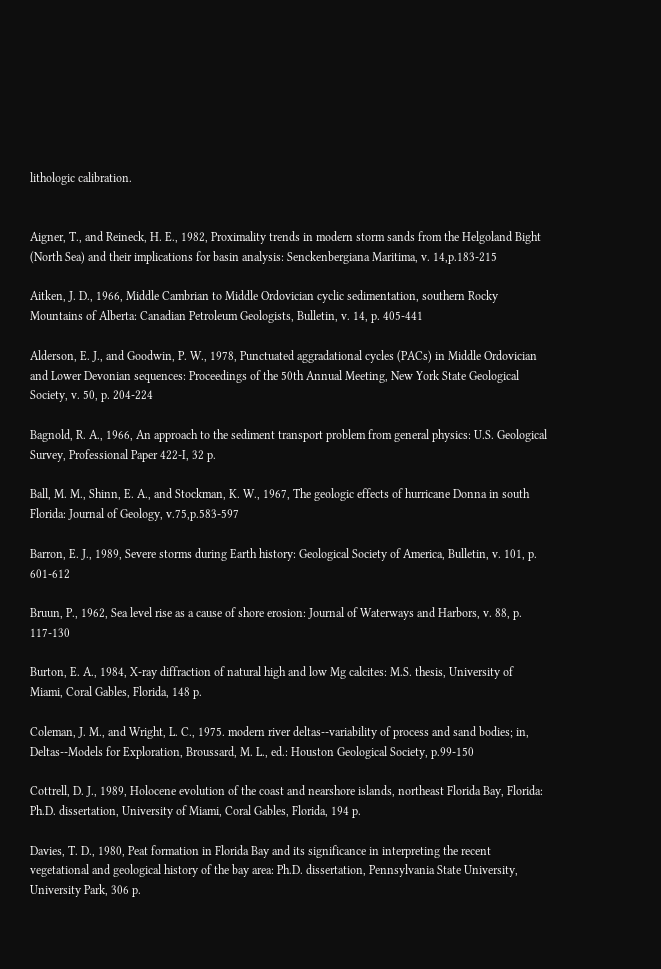lithologic calibration.


Aigner, T., and Reineck, H. E., 1982, Proximality trends in modern storm sands from the Helgoland Bight (North Sea) and their implications for basin analysis: Senckenbergiana Maritima, v. 14,p.183-215

Aitken, J. D., 1966, Middle Cambrian to Middle Ordovician cyclic sedimentation, southern Rocky Mountains of Alberta: Canadian Petroleum Geologists, Bulletin, v. 14, p. 405-441

Alderson, E. J., and Goodwin, P. W., 1978, Punctuated aggradational cycles (PACs) in Middle Ordovician and Lower Devonian sequences: Proceedings of the 50th Annual Meeting, New York State Geological Society, v. 50, p. 204-224

Bagnold, R. A., 1966, An approach to the sediment transport problem from general physics: U.S. Geological Survey, Professional Paper 422-I, 32 p.

Ball, M. M., Shinn, E. A., and Stockman, K. W., 1967, The geologic effects of hurricane Donna in south Florida: Journal of Geology, v.75,p.583-597

Barron, E. J., 1989, Severe storms during Earth history: Geological Society of America, Bulletin, v. 101, p. 601-612

Bruun, P., 1962, Sea level rise as a cause of shore erosion: Journal of Waterways and Harbors, v. 88, p. 117-130

Burton, E. A., 1984, X-ray diffraction of natural high and low Mg calcites: M.S. thesis, University of Miami, Coral Gables, Florida, 148 p.

Coleman, J. M., and Wright, L. C., 1975. modern river deltas--variability of process and sand bodies; in, Deltas--Models for Exploration, Broussard, M. L., ed.: Houston Geological Society, p.99-150

Cottrell, D. J., 1989, Holocene evolution of the coast and nearshore islands, northeast Florida Bay, Florida: Ph.D. dissertation, University of Miami, Coral Gables, Florida, 194 p.

Davies, T. D., 1980, Peat formation in Florida Bay and its significance in interpreting the recent vegetational and geological history of the bay area: Ph.D. dissertation, Pennsylvania State University, University Park, 306 p.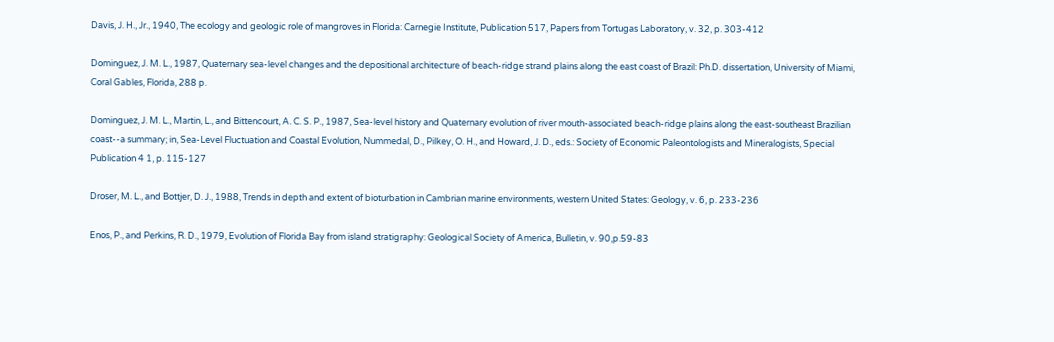Davis, J. H., Jr., 1940, The ecology and geologic role of mangroves in Florida: Carnegie Institute, Publication 517, Papers from Tortugas Laboratory, v. 32, p. 303-412

Dominguez, J. M. L., 1987, Quaternary sea-level changes and the depositional architecture of beach-ridge strand plains along the east coast of Brazil: Ph.D. dissertation, University of Miami, Coral Gables, Florida, 288 p.

Dominguez, J. M. L., Martin, L., and Bittencourt, A. C. S. P., 1987, Sea-level history and Quaternary evolution of river mouth-associated beach-ridge plains along the east-southeast Brazilian coast--a summary; in, Sea-Level Fluctuation and Coastal Evolution, Nummedal, D., Pilkey, O. H., and Howard, J. D., eds.: Society of Economic Paleontologists and Mineralogists, Special Publication 4 1, p. 115-127

Droser, M. L., and Bottjer, D. J., 1988, Trends in depth and extent of bioturbation in Cambrian marine environments, western United States: Geology, v. 6, p. 233-236

Enos, P., and Perkins, R. D., 1979, Evolution of Florida Bay from island stratigraphy: Geological Society of America, Bulletin, v. 90,p.59-83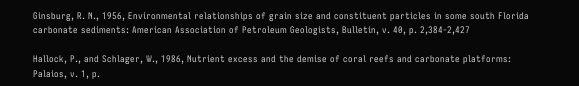Ginsburg, R. N., 1956, Environmental relationships of grain size and constituent particles in some south Florida carbonate sediments: American Association of Petroleum Geologists, Bulletin, v. 40, p. 2,384-2,427

Hallock, P., and Schlager, W., 1986, Nutrient excess and the demise of coral reefs and carbonate platforms: Palaios, v. 1, p.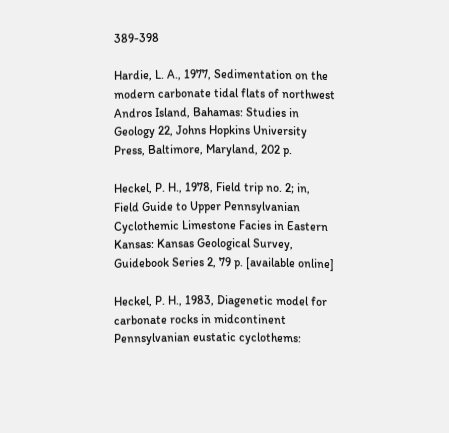389-398

Hardie, L. A., 1977, Sedimentation on the modern carbonate tidal flats of northwest Andros Island, Bahamas: Studies in Geology 22, Johns Hopkins University Press, Baltimore, Maryland, 202 p.

Heckel, P. H., 1978, Field trip no. 2; in, Field Guide to Upper Pennsylvanian Cyclothemic Limestone Facies in Eastern Kansas: Kansas Geological Survey, Guidebook Series 2, 79 p. [available online]

Heckel, P. H., 1983, Diagenetic model for carbonate rocks in midcontinent Pennsylvanian eustatic cyclothems: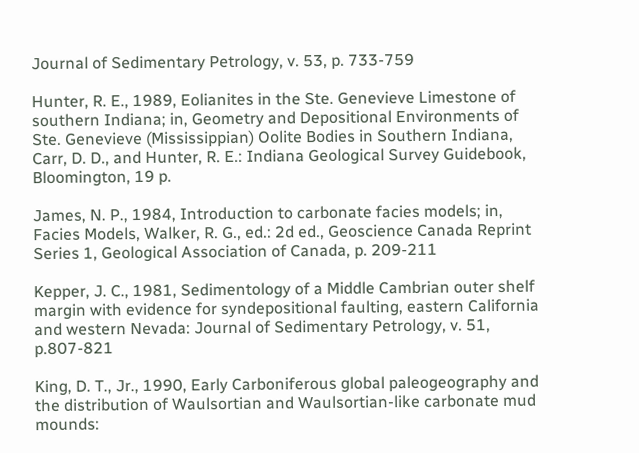Journal of Sedimentary Petrology, v. 53, p. 733-759

Hunter, R. E., 1989, Eolianites in the Ste. Genevieve Limestone of southern Indiana; in, Geometry and Depositional Environments of Ste. Genevieve (Mississippian) Oolite Bodies in Southern Indiana, Carr, D. D., and Hunter, R. E.: Indiana Geological Survey Guidebook, Bloomington, 19 p.

James, N. P., 1984, Introduction to carbonate facies models; in, Facies Models, Walker, R. G., ed.: 2d ed., Geoscience Canada Reprint Series 1, Geological Association of Canada, p. 209-211

Kepper, J. C., 1981, Sedimentology of a Middle Cambrian outer shelf margin with evidence for syndepositional faulting, eastern California and western Nevada: Journal of Sedimentary Petrology, v. 51, p.807-821

King, D. T., Jr., 1990, Early Carboniferous global paleogeography and the distribution of Waulsortian and Waulsortian-like carbonate mud mounds: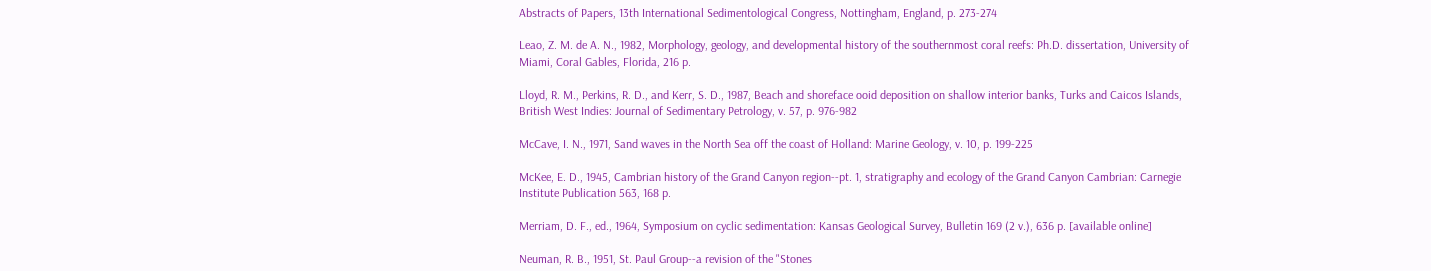Abstracts of Papers, 13th International Sedimentological Congress, Nottingham, England, p. 273-274

Leao, Z. M. de A. N., 1982, Morphology, geology, and developmental history of the southernmost coral reefs: Ph.D. dissertation, University of Miami, Coral Gables, Florida, 216 p.

Lloyd, R. M., Perkins, R. D., and Kerr, S. D., 1987, Beach and shoreface ooid deposition on shallow interior banks, Turks and Caicos Islands, British West Indies: Journal of Sedimentary Petrology, v. 57, p. 976-982

McCave, I. N., 1971, Sand waves in the North Sea off the coast of Holland: Marine Geology, v. 10, p. 199-225

McKee, E. D., 1945, Cambrian history of the Grand Canyon region--pt. 1, stratigraphy and ecology of the Grand Canyon Cambrian: Carnegie Institute Publication 563, 168 p.

Merriam, D. F., ed., 1964, Symposium on cyclic sedimentation: Kansas Geological Survey, Bulletin 169 (2 v.), 636 p. [available online]

Neuman, R. B., 1951, St. Paul Group--a revision of the "Stones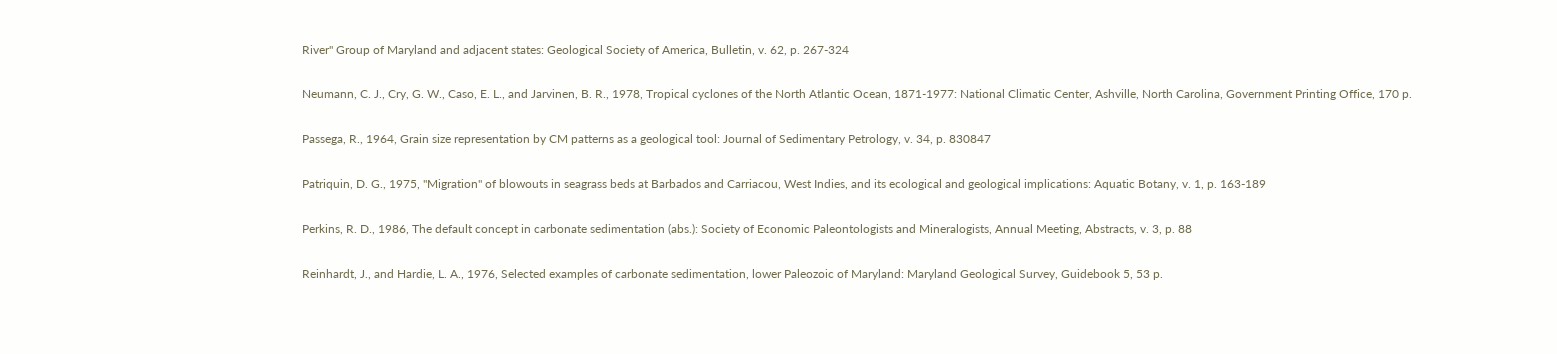River" Group of Maryland and adjacent states: Geological Society of America, Bulletin, v. 62, p. 267-324

Neumann, C. J., Cry, G. W., Caso, E. L., and Jarvinen, B. R., 1978, Tropical cyclones of the North Atlantic Ocean, 1871-1977: National Climatic Center, Ashville, North Carolina, Government Printing Office, 170 p.

Passega, R., 1964, Grain size representation by CM patterns as a geological tool: Journal of Sedimentary Petrology, v. 34, p. 830847

Patriquin, D. G., 1975, "Migration" of blowouts in seagrass beds at Barbados and Carriacou, West Indies, and its ecological and geological implications: Aquatic Botany, v. 1, p. 163-189

Perkins, R. D., 1986, The default concept in carbonate sedimentation (abs.): Society of Economic Paleontologists and Mineralogists, Annual Meeting, Abstracts, v. 3, p. 88

Reinhardt, J., and Hardie, L. A., 1976, Selected examples of carbonate sedimentation, lower Paleozoic of Maryland: Maryland Geological Survey, Guidebook 5, 53 p.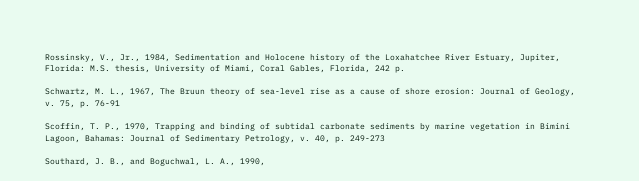Rossinsky, V., Jr., 1984, Sedimentation and Holocene history of the Loxahatchee River Estuary, Jupiter, Florida: M.S. thesis, University of Miami, Coral Gables, Florida, 242 p.

Schwartz, M. L., 1967, The Bruun theory of sea-level rise as a cause of shore erosion: Journal of Geology, v. 75, p. 76-91

Scoffin, T. P., 1970, Trapping and binding of subtidal carbonate sediments by marine vegetation in Bimini Lagoon, Bahamas: Journal of Sedimentary Petrology, v. 40, p. 249-273

Southard, J. B., and Boguchwal, L. A., 1990,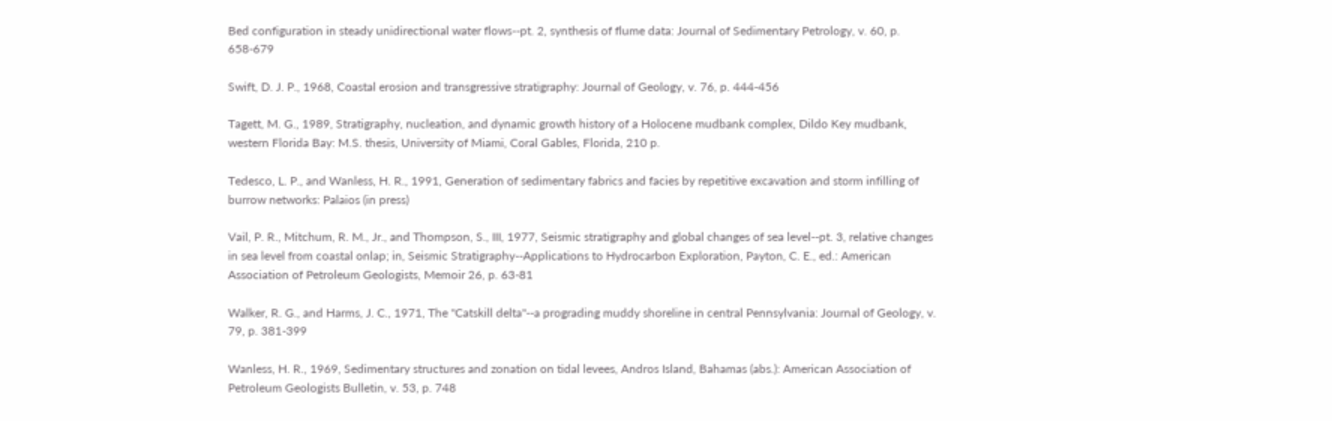Bed configuration in steady unidirectional water flows--pt. 2, synthesis of flume data: Journal of Sedimentary Petrology, v. 60, p. 658-679

Swift, D. J. P., 1968, Coastal erosion and transgressive stratigraphy: Journal of Geology, v. 76, p. 444-456

Tagett, M. G., 1989, Stratigraphy, nucleation, and dynamic growth history of a Holocene mudbank complex, Dildo Key mudbank, western Florida Bay: M.S. thesis, University of Miami, Coral Gables, Florida, 210 p.

Tedesco, L. P., and Wanless, H. R., 1991, Generation of sedimentary fabrics and facies by repetitive excavation and storm infilling of burrow networks: Palaios (in press)

Vail, P. R., Mitchum, R. M., Jr., and Thompson, S., III, 1977, Seismic stratigraphy and global changes of sea level--pt. 3, relative changes in sea level from coastal onlap; in, Seismic Stratigraphy--Applications to Hydrocarbon Exploration, Payton, C. E., ed.: American Association of Petroleum Geologists, Memoir 26, p. 63-81

Walker, R. G., and Harms, J. C., 1971, The "Catskill delta"--a prograding muddy shoreline in central Pennsylvania: Journal of Geology, v. 79, p. 381-399

Wanless, H. R., 1969, Sedimentary structures and zonation on tidal levees, Andros Island, Bahamas (abs.): American Association of Petroleum Geologists Bulletin, v. 53, p. 748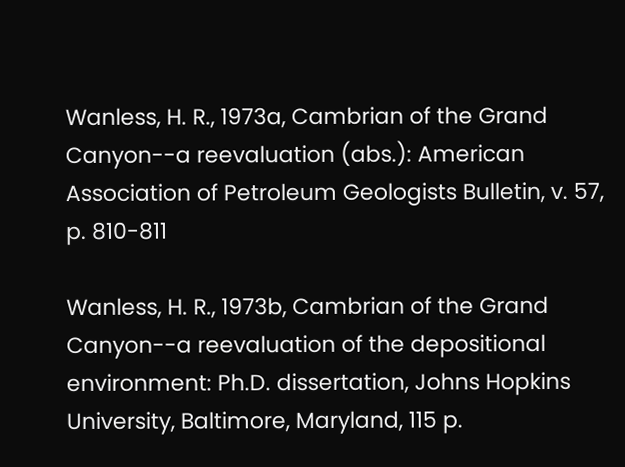Wanless, H. R., 1973a, Cambrian of the Grand Canyon--a reevaluation (abs.): American Association of Petroleum Geologists Bulletin, v. 57, p. 810-811

Wanless, H. R., 1973b, Cambrian of the Grand Canyon--a reevaluation of the depositional environment: Ph.D. dissertation, Johns Hopkins University, Baltimore, Maryland, 115 p.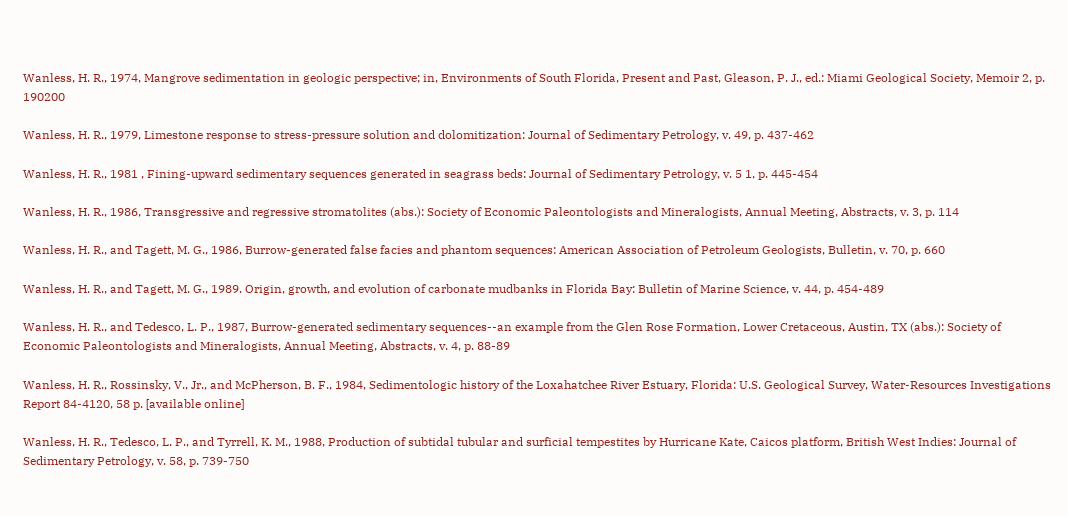Wanless, H. R., 1974, Mangrove sedimentation in geologic perspective; in, Environments of South Florida, Present and Past, Gleason, P. J., ed.: Miami Geological Society, Memoir 2, p. 190200

Wanless, H. R., 1979, Limestone response to stress-pressure solution and dolomitization: Journal of Sedimentary Petrology, v. 49, p. 437-462

Wanless, H. R., 1981 , Fining-upward sedimentary sequences generated in seagrass beds: Journal of Sedimentary Petrology, v. 5 1, p. 445-454

Wanless, H. R., 1986, Transgressive and regressive stromatolites (abs.): Society of Economic Paleontologists and Mineralogists, Annual Meeting, Abstracts, v. 3, p. 114

Wanless, H. R., and Tagett, M. G., 1986, Burrow-generated false facies and phantom sequences: American Association of Petroleum Geologists, Bulletin, v. 70, p. 660

Wanless, H. R., and Tagett, M. G., 1989. Origin, growth, and evolution of carbonate mudbanks in Florida Bay: Bulletin of Marine Science, v. 44, p. 454-489

Wanless, H. R., and Tedesco, L. P., 1987, Burrow-generated sedimentary sequences--an example from the Glen Rose Formation, Lower Cretaceous, Austin, TX (abs.): Society of Economic Paleontologists and Mineralogists, Annual Meeting, Abstracts, v. 4, p. 88-89

Wanless, H. R., Rossinsky, V., Jr., and McPherson, B. F., 1984, Sedimentologic history of the Loxahatchee River Estuary, Florida: U.S. Geological Survey, Water-Resources Investigations Report 84-4120, 58 p. [available online]

Wanless, H. R., Tedesco, L. P., and Tyrrell, K. M., 1988, Production of subtidal tubular and surficial tempestites by Hurricane Kate, Caicos platform, British West Indies: Journal of Sedimentary Petrology, v. 58, p. 739-750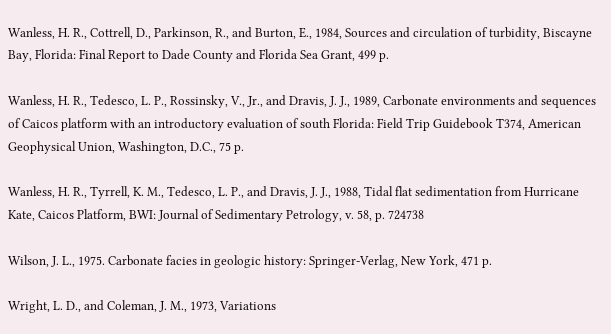Wanless, H. R., Cottrell, D., Parkinson, R., and Burton, E., 1984, Sources and circulation of turbidity, Biscayne Bay, Florida: Final Report to Dade County and Florida Sea Grant, 499 p.

Wanless, H. R., Tedesco, L. P., Rossinsky, V., Jr., and Dravis, J. J., 1989, Carbonate environments and sequences of Caicos platform with an introductory evaluation of south Florida: Field Trip Guidebook T374, American Geophysical Union, Washington, D.C., 75 p.

Wanless, H. R., Tyrrell, K. M., Tedesco, L. P., and Dravis, J. J., 1988, Tidal flat sedimentation from Hurricane Kate, Caicos Platform, BWI: Journal of Sedimentary Petrology, v. 58, p. 724738

Wilson, J. L., 1975. Carbonate facies in geologic history: Springer-Verlag, New York, 471 p.

Wright, L. D., and Coleman, J. M., 1973, Variations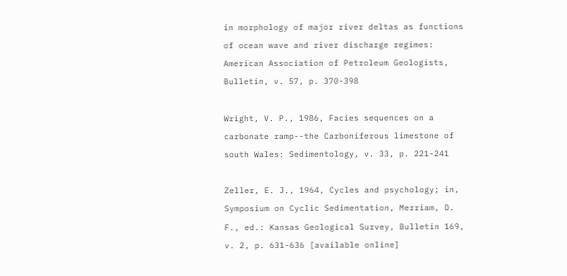in morphology of major river deltas as functions of ocean wave and river discharge regimes: American Association of Petroleum Geologists, Bulletin, v. 57, p. 370-398

Wright, V. P., 1986, Facies sequences on a carbonate ramp--the Carboniferous limestone of south Wales: Sedimentology, v. 33, p. 221-241

Zeller, E. J., 1964, Cycles and psychology; in, Symposium on Cyclic Sedimentation, Merriam, D. F., ed.: Kansas Geological Survey, Bulletin 169, v. 2, p. 631-636 [available online]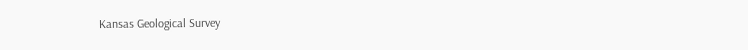Kansas Geological Survey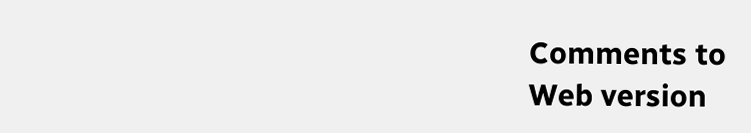Comments to
Web version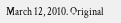March 12, 2010. Original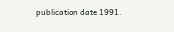publication date 1991.